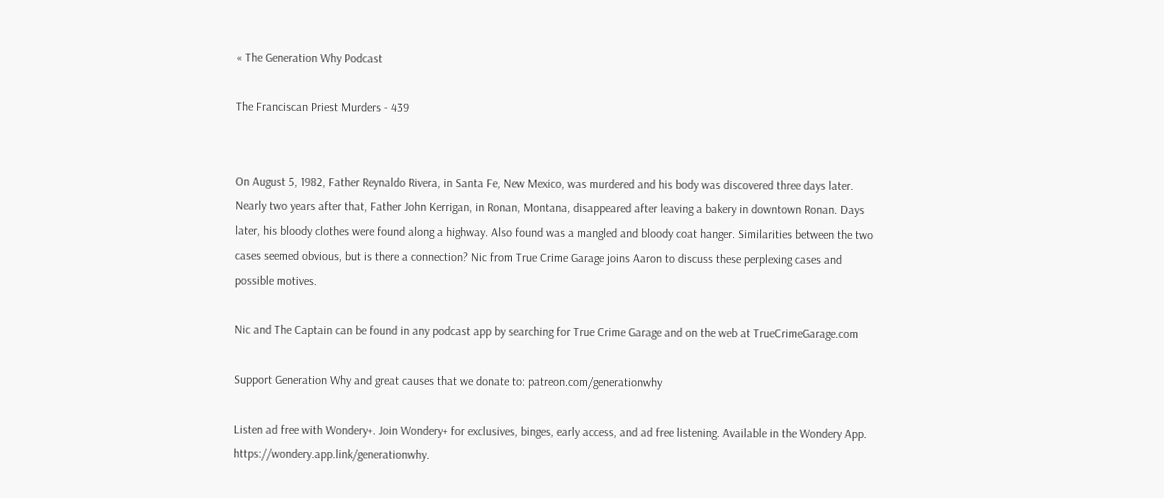« The Generation Why Podcast

The Franciscan Priest Murders - 439


On August 5, 1982, Father Reynaldo Rivera, in Santa Fe, New Mexico, was murdered and his body was discovered three days later. Nearly two years after that, Father John Kerrigan, in Ronan, Montana, disappeared after leaving a bakery in downtown Ronan. Days later, his bloody clothes were found along a highway. Also found was a mangled and bloody coat hanger. Similarities between the two cases seemed obvious, but is there a connection? Nic from True Crime Garage joins Aaron to discuss these perplexing cases and possible motives.

Nic and The Captain can be found in any podcast app by searching for True Crime Garage and on the web at TrueCrimeGarage.com

Support Generation Why and great causes that we donate to: patreon.com/generationwhy

Listen ad free with Wondery+. Join Wondery+ for exclusives, binges, early access, and ad free listening. Available in the Wondery App. https://wondery.app.link/generationwhy.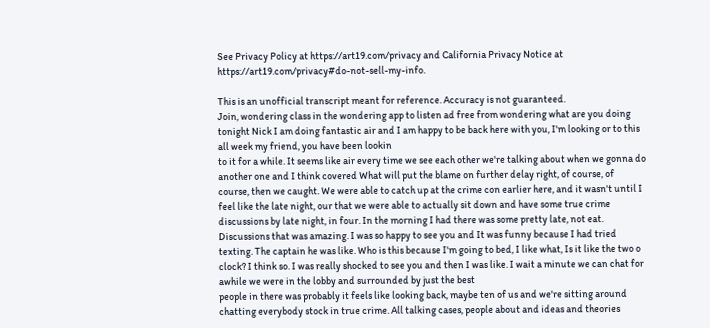See Privacy Policy at https://art19.com/privacy and California Privacy Notice at https://art19.com/privacy#do-not-sell-my-info.

This is an unofficial transcript meant for reference. Accuracy is not guaranteed.
Join, wondering class in the wondering app to listen ad free from wondering what are you doing tonight Nick I am doing fantastic air and I am happy to be back here with you, I'm looking or to this all week my friend, you have been lookin
to it for a while. It seems like air every time we see each other we're talking about when we gonna do another one and I think covered What will put the blame on further delay right, of course, of course, then we caught. We were able to catch up at the crime con earlier here, and it wasn't until I feel like the late night, our that we were able to actually sit down and have some true crime discussions by late night, in four. In the morning I had there was some pretty late, not eat. Discussions that was amazing. I was so happy to see you and It was funny because I had tried texting. The captain he was like. Who is this because I'm going to bed, I like what, Is it like the two o clock? I think so. I was really shocked to see you and then I was like. I wait a minute we can chat for awhile we were in the lobby and surrounded by just the best
people in there was probably it feels like looking back, maybe ten of us and we're sitting around chatting everybody stock in true crime. All talking cases, people about and ideas and theories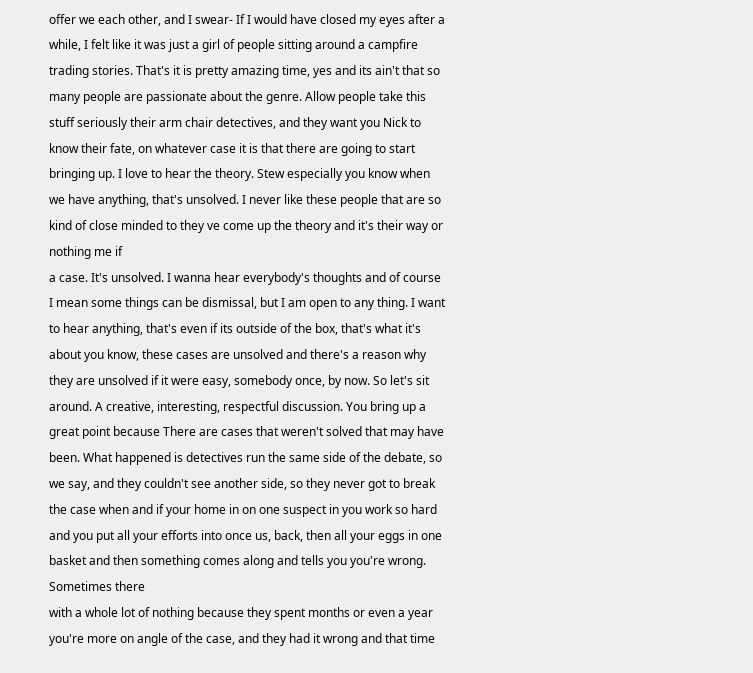offer we each other, and I swear- If I would have closed my eyes after a while, I felt like it was just a girl of people sitting around a campfire trading stories. That's it is pretty amazing time, yes and its ain't that so many people are passionate about the genre. Allow people take this stuff seriously their arm chair detectives, and they want you Nick to know their fate, on whatever case it is that there are going to start bringing up. I love to hear the theory. Stew especially you know when we have anything, that's unsolved. I never like these people that are so kind of close minded to they ve come up the theory and it's their way or nothing me if
a case. It's unsolved. I wanna hear everybody's thoughts and of course I mean some things can be dismissal, but I am open to any thing. I want to hear anything, that's even if its outside of the box, that's what it's about you know, these cases are unsolved and there's a reason why they are unsolved if it were easy, somebody once, by now. So let's sit around. A creative, interesting, respectful discussion. You bring up a great point because There are cases that weren't solved that may have been. What happened is detectives run the same side of the debate, so we say, and they couldn't see another side, so they never got to break the case when and if your home in on one suspect in you work so hard and you put all your efforts into once us, back, then all your eggs in one basket and then something comes along and tells you you're wrong. Sometimes there
with a whole lot of nothing because they spent months or even a year you're more on angle of the case, and they had it wrong and that time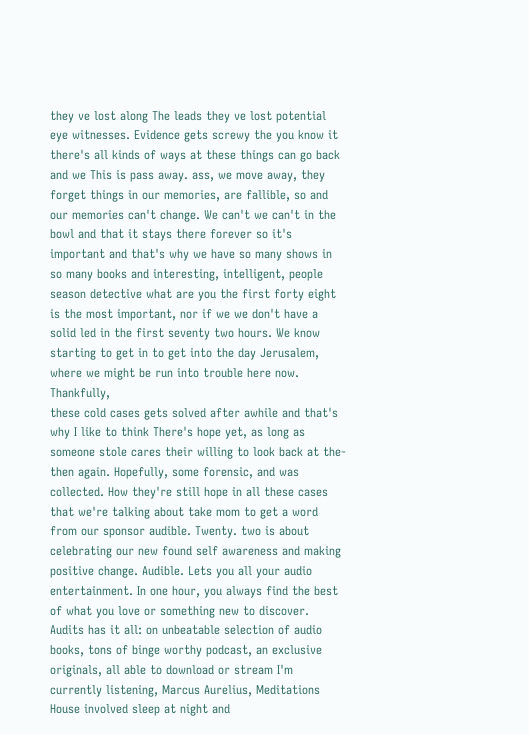they ve lost along The leads they ve lost potential eye witnesses. Evidence gets screwy the you know it there's all kinds of ways at these things can go back and we This is pass away. ass, we move away, they forget things in our memories, are fallible, so and our memories can't change. We can't we can't in the bowl and that it stays there forever so it's important and that's why we have so many shows in so many books and interesting, intelligent, people season detective what are you the first forty eight is the most important, nor if we we don't have a solid led in the first seventy two hours. We know starting to get in to get into the day Jerusalem, where we might be run into trouble here now. Thankfully,
these cold cases gets solved after awhile and that's why I like to think There's hope yet, as long as someone stole cares their willing to look back at the- then again. Hopefully, some forensic, and was collected. How they're still hope in all these cases that we're talking about take mom to get a word from our sponsor audible. Twenty. two is about celebrating our new found self awareness and making positive change. Audible. Lets you all your audio entertainment. In one hour, you always find the best of what you love or something new to discover. Audits has it all: on unbeatable selection of audio books, tons of binge worthy podcast, an exclusive originals, all able to download or stream I'm currently listening, Marcus Aurelius, Meditations House involved sleep at night and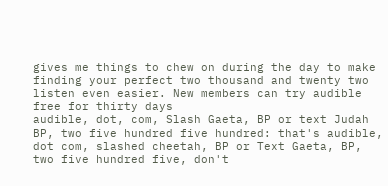gives me things to chew on during the day to make finding your perfect two thousand and twenty two listen even easier. New members can try audible free for thirty days
audible, dot, com, Slash Gaeta, BP or text Judah BP, two five hundred five hundred: that's audible, dot com, slashed cheetah, BP or Text Gaeta, BP, two five hundred five, don't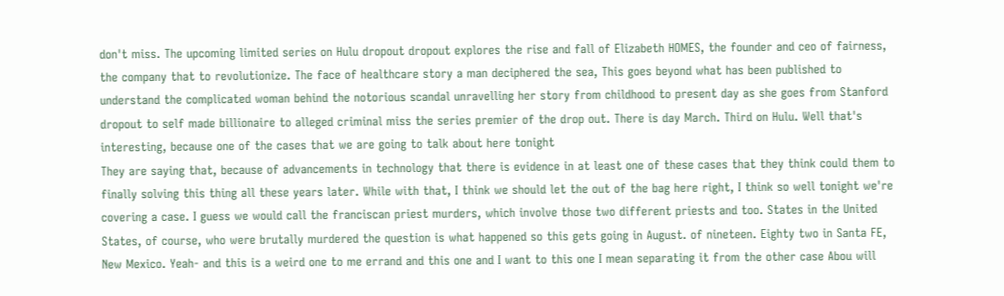don't miss. The upcoming limited series on Hulu dropout dropout explores the rise and fall of Elizabeth HOMES, the founder and ceo of fairness, the company that to revolutionize. The face of healthcare story a man deciphered the sea, This goes beyond what has been published to understand the complicated woman behind the notorious scandal unravelling her story from childhood to present day as she goes from Stanford dropout to self made billionaire to alleged criminal miss the series premier of the drop out. There is day March. Third on Hulu. Well that's interesting, because one of the cases that we are going to talk about here tonight
They are saying that, because of advancements in technology that there is evidence in at least one of these cases that they think could them to finally solving this thing all these years later. While with that, I think we should let the out of the bag here right, I think so well tonight we're covering a case. I guess we would call the franciscan priest murders, which involve those two different priests and too. States in the United States, of course, who were brutally murdered the question is what happened so this gets going in August. of nineteen. Eighty two in Santa FE, New Mexico. Yeah- and this is a weird one to me errand and this one and I want to this one I mean separating it from the other case Abou will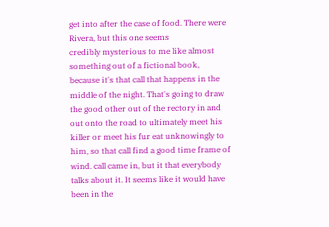get into after the case of food. There were Rivera, but this one seems
credibly mysterious to me like almost something out of a fictional book, because it's that call that happens in the middle of the night. That's going to draw the good other out of the rectory in and out onto the road to ultimately meet his killer or meet his fur eat unknowingly to him, so that call find a good time frame of wind. call came in, but it that everybody talks about it. It seems like it would have been in the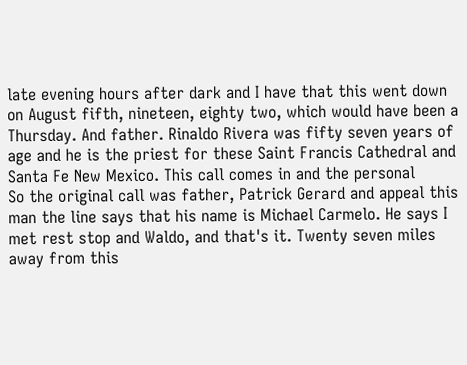late evening hours after dark and I have that this went down on August fifth, nineteen, eighty two, which would have been a Thursday. And father. Rinaldo Rivera was fifty seven years of age and he is the priest for these Saint Francis Cathedral and Santa Fe New Mexico. This call comes in and the personal
So the original call was father, Patrick Gerard and appeal this man the line says that his name is Michael Carmelo. He says I met rest stop and Waldo, and that's it. Twenty seven miles away from this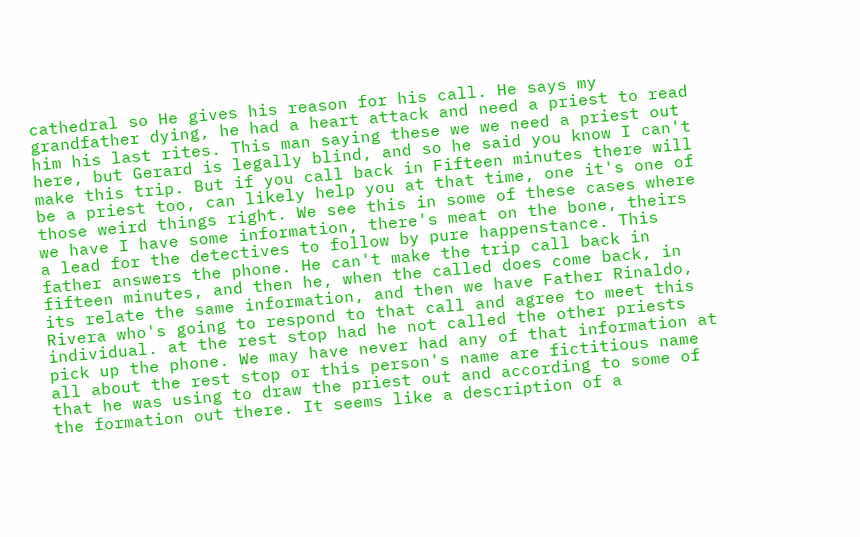cathedral so He gives his reason for his call. He says my grandfather dying, he had a heart attack and need a priest to read him his last rites. This man saying these we we need a priest out here, but Gerard is legally blind, and so he said you know I can't make this trip. But if you call back in Fifteen minutes there will be a priest too, can likely help you at that time, one it's one of those weird things right. We see this in some of these cases where we have I have some information, there's meat on the bone, theirs
a lead for the detectives to follow by pure happenstance. This father answers the phone. He can't make the trip call back in fifteen minutes, and then he, when the called does come back, in its relate the same information, and then we have Father Rinaldo, Rivera who's going to respond to that call and agree to meet this individual. at the rest stop had he not called the other priests pick up the phone. We may have never had any of that information at all about the rest stop or this person's name are fictitious name that he was using to draw the priest out and according to some of the formation out there. It seems like a description of a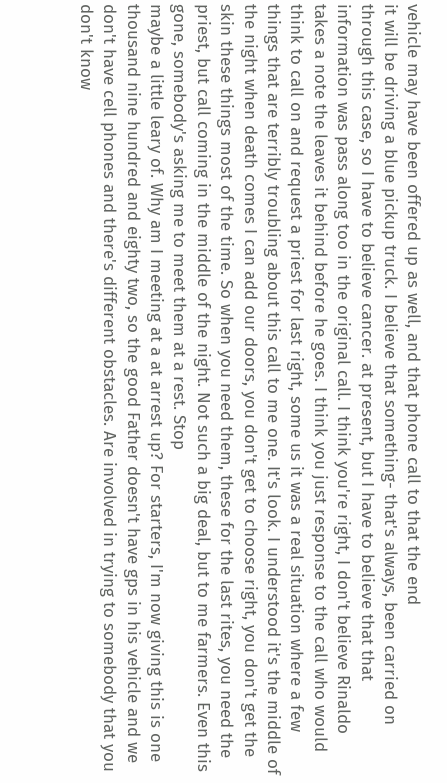vehicle may have been offered up as well, and that phone call to that the end
it will be driving a blue pickup truck. I believe that something- that's always, been carried on through this case, so I have to believe cancer. at present, but I have to believe that that information was pass along too in the original call. I think you're right, I don't believe Rinaldo takes a note the leaves it behind before he goes. I think you just response to the call who would think to call on and request a priest for last right, some us it was a real situation where a few things that are terribly troubling about this call to me one. It's look. I understood it's the middle of the night when death comes I can add our doors, you don't get to choose right, you don't get the skin these things most of the time. So when you need them, these for the last rites, you need the priest, but call coming in the middle of the night. Not such a big deal, but to me farmers. Even this gone, somebody's asking me to meet them at a rest. Stop
maybe a little leary of. Why am I meeting at a at arrest up? For starters, I'm now giving this is one thousand nine hundred and eighty two, so the good Father doesn't have gps in his vehicle and we don't have cell phones and there's different obstacles. Are involved in trying to somebody that you don't know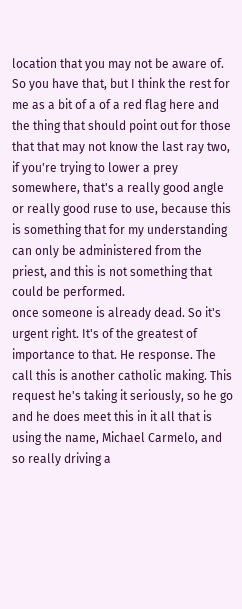location that you may not be aware of. So you have that, but I think the rest for me as a bit of a of a red flag here and the thing that should point out for those that that may not know the last ray two, if you're trying to lower a prey somewhere, that's a really good angle or really good ruse to use, because this is something that for my understanding can only be administered from the priest, and this is not something that could be performed.
once someone is already dead. So it's urgent right. It's of the greatest of importance to that. He response. The call this is another catholic making. This request he's taking it seriously, so he go and he does meet this in it all that is using the name, Michael Carmelo, and so really driving a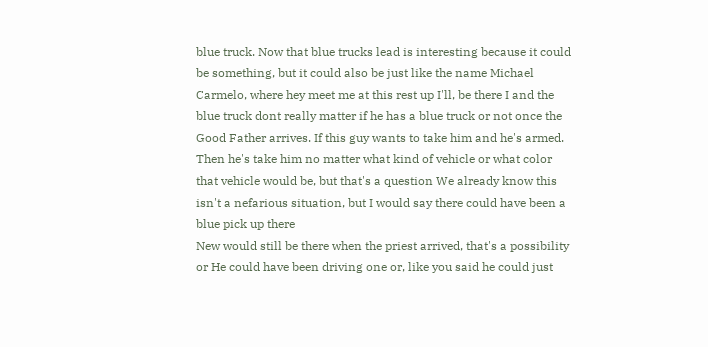blue truck. Now that blue trucks lead is interesting because it could be something, but it could also be just like the name Michael Carmelo, where hey meet me at this rest up I'll, be there I and the blue truck dont really matter if he has a blue truck or not once the Good Father arrives. If this guy wants to take him and he's armed. Then he's take him no matter what kind of vehicle or what color that vehicle would be, but that's a question We already know this isn't a nefarious situation, but I would say there could have been a blue pick up there
New would still be there when the priest arrived, that's a possibility or He could have been driving one or, like you said he could just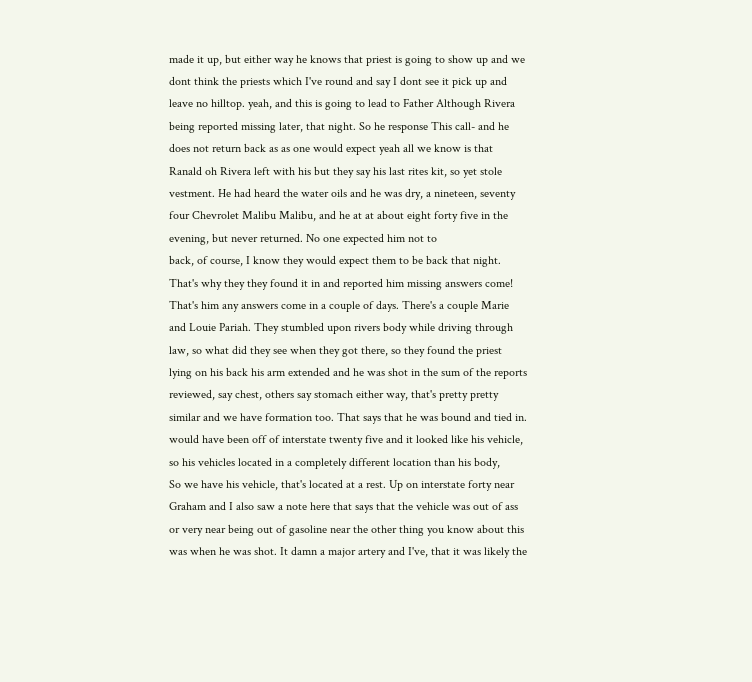made it up, but either way he knows that priest is going to show up and we dont think the priests which I've round and say I dont see it pick up and leave no hilltop. yeah, and this is going to lead to Father Although Rivera being reported missing later, that night. So he response This call- and he does not return back as as one would expect yeah all we know is that Ranald oh Rivera left with his but they say his last rites kit, so yet stole vestment. He had heard the water oils and he was dry, a nineteen, seventy four Chevrolet Malibu Malibu, and he at at about eight forty five in the evening, but never returned. No one expected him not to
back, of course, I know they would expect them to be back that night. That's why they they found it in and reported him missing answers come! That's him any answers come in a couple of days. There's a couple Marie and Louie Pariah. They stumbled upon rivers body while driving through law, so what did they see when they got there, so they found the priest lying on his back his arm extended and he was shot in the sum of the reports reviewed, say chest, others say stomach either way, that's pretty pretty similar and we have formation too. That says that he was bound and tied in. would have been off of interstate twenty five and it looked like his vehicle, so his vehicles located in a completely different location than his body,
So we have his vehicle, that's located at a rest. Up on interstate forty near Graham and I also saw a note here that says that the vehicle was out of ass or very near being out of gasoline near the other thing you know about this was when he was shot. It damn a major artery and I've, that it was likely the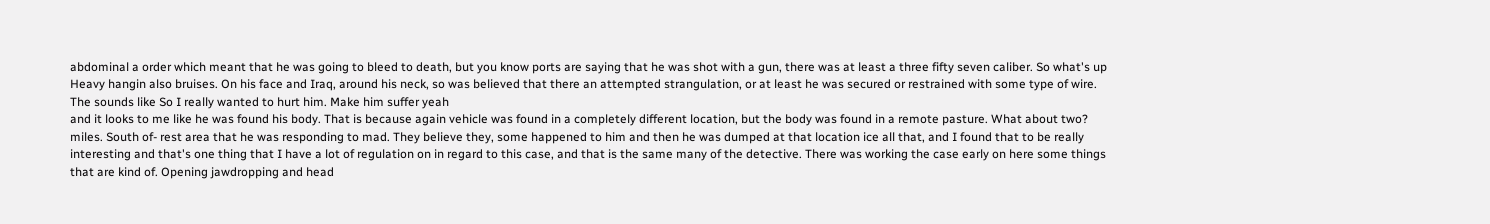abdominal a order which meant that he was going to bleed to death, but you know ports are saying that he was shot with a gun, there was at least a three fifty seven caliber. So what's up Heavy hangin also bruises. On his face and Iraq, around his neck, so was believed that there an attempted strangulation, or at least he was secured or restrained with some type of wire. The sounds like So I really wanted to hurt him. Make him suffer yeah
and it looks to me like he was found his body. That is because again vehicle was found in a completely different location, but the body was found in a remote pasture. What about two? miles. South of- rest area that he was responding to mad. They believe they, some happened to him and then he was dumped at that location ice all that, and I found that to be really interesting and that's one thing that I have a lot of regulation on in regard to this case, and that is the same many of the detective. There was working the case early on here some things that are kind of. Opening jawdropping and head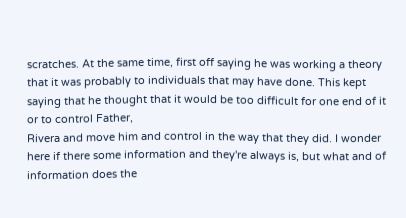scratches. At the same time, first off saying he was working a theory that it was probably to individuals that may have done. This kept saying that he thought that it would be too difficult for one end of it or to control Father,
Rivera and move him and control in the way that they did. I wonder here if there some information and they're always is, but what and of information does the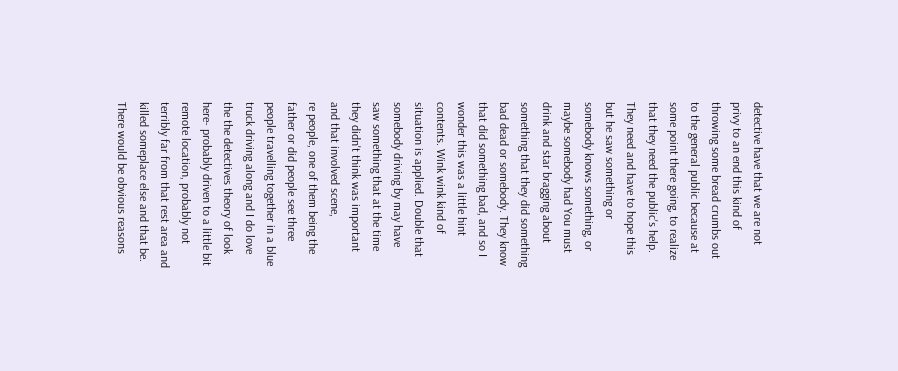detective have that we are not privy to an end this kind of throwing some bread crumbs out to the general public because at some point there going, to realize that they need the public's help. They need and have to hope this but he saw something or somebody knows something, or maybe somebody had You must drink and star bragging about something that they did something bad dead or somebody. They know that did something bad, and so I wonder this was a little hint contents. Wink wink kind of situation is applied. Double that somebody driving by may have saw something that at the time they didn't think was important and that involved scene,
re people, one of them being the father or did people see three people travelling together in a blue truck driving along and I do love the the detectives theory of look here- probably driven to a little bit remote location, probably not terribly far from that rest area and killed someplace else and that be. There would be obvious reasons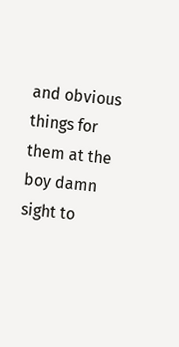and obvious things for them at the boy damn sight to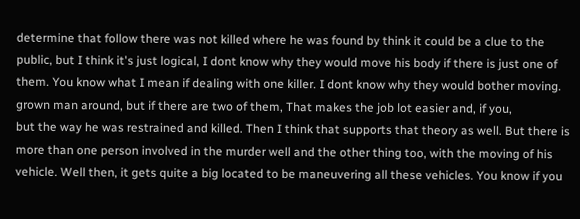determine that follow there was not killed where he was found by think it could be a clue to the public, but I think it's just logical, I dont know why they would move his body if there is just one of them. You know what I mean if dealing with one killer. I dont know why they would bother moving. grown man around, but if there are two of them, That makes the job lot easier and, if you,
but the way he was restrained and killed. Then I think that supports that theory as well. But there is more than one person involved in the murder well and the other thing too, with the moving of his vehicle. Well then, it gets quite a big located to be maneuvering all these vehicles. You know if you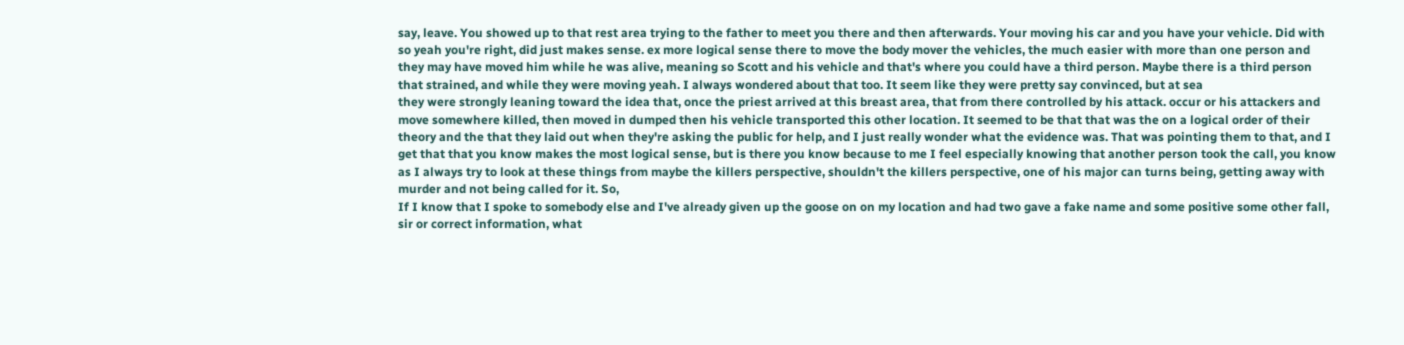say, leave. You showed up to that rest area trying to the father to meet you there and then afterwards. Your moving his car and you have your vehicle. Did with so yeah you're right, did just makes sense. ex more logical sense there to move the body mover the vehicles, the much easier with more than one person and they may have moved him while he was alive, meaning so Scott and his vehicle and that's where you could have a third person. Maybe there is a third person that strained, and while they were moving yeah. I always wondered about that too. It seem like they were pretty say convinced, but at sea
they were strongly leaning toward the idea that, once the priest arrived at this breast area, that from there controlled by his attack. occur or his attackers and move somewhere killed, then moved in dumped then his vehicle transported this other location. It seemed to be that that was the on a logical order of their theory and the that they laid out when they're asking the public for help, and I just really wonder what the evidence was. That was pointing them to that, and I get that that you know makes the most logical sense, but is there you know because to me I feel especially knowing that another person took the call, you know as I always try to look at these things from maybe the killers perspective, shouldn't the killers perspective, one of his major can turns being, getting away with murder and not being called for it. So,
If I know that I spoke to somebody else and I've already given up the goose on on my location and had two gave a fake name and some positive some other fall, sir or correct information, what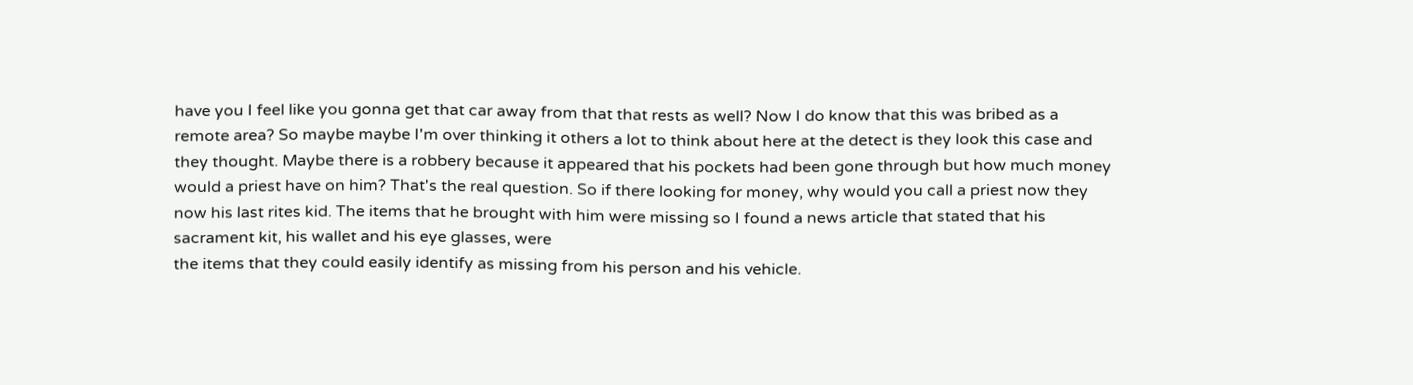have you I feel like you gonna get that car away from that that rests as well? Now I do know that this was bribed as a remote area? So maybe maybe I'm over thinking it others a lot to think about here at the detect is they look this case and they thought. Maybe there is a robbery because it appeared that his pockets had been gone through but how much money would a priest have on him? That's the real question. So if there looking for money, why would you call a priest now they now his last rites kid. The items that he brought with him were missing so I found a news article that stated that his sacrament kit, his wallet and his eye glasses, were
the items that they could easily identify as missing from his person and his vehicle.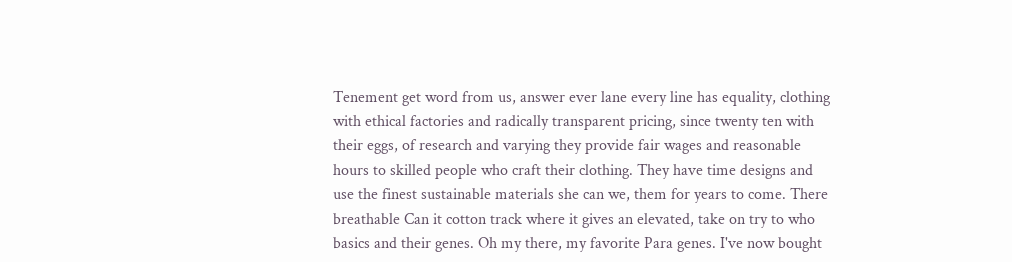Tenement get word from us, answer ever lane every line has equality, clothing with ethical factories and radically transparent pricing, since twenty ten with their eggs, of research and varying they provide fair wages and reasonable hours to skilled people who craft their clothing. They have time designs and use the finest sustainable materials she can we, them for years to come. There breathable Can it cotton track where it gives an elevated, take on try to who basics and their genes. Oh my there, my favorite Para genes. I've now bought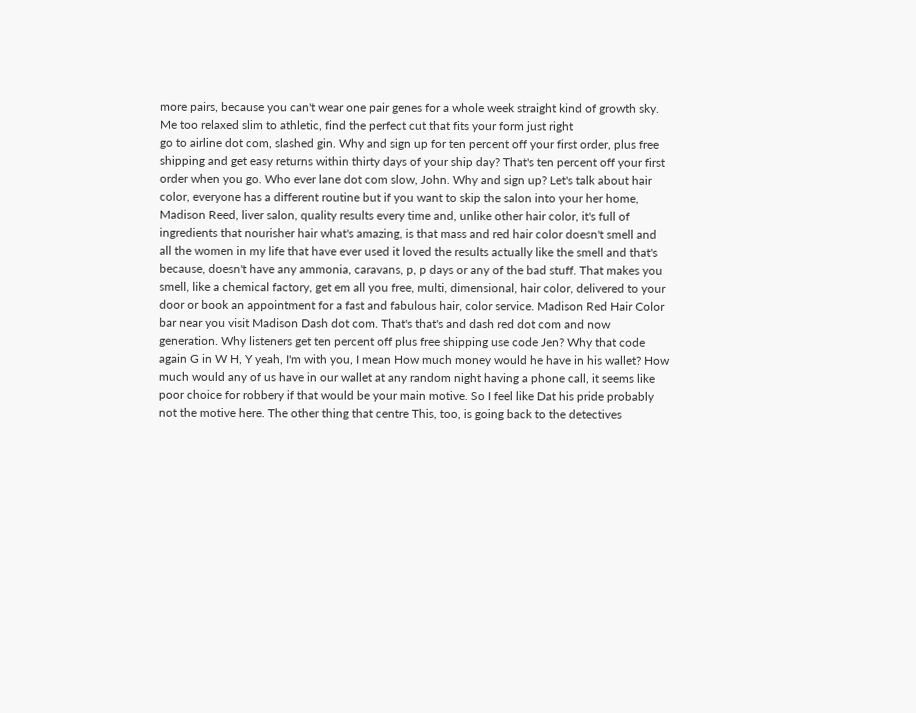more pairs, because you can't wear one pair genes for a whole week straight kind of growth sky. Me too relaxed slim to athletic, find the perfect cut that fits your form just right
go to airline dot com, slashed gin. Why and sign up for ten percent off your first order, plus free shipping and get easy returns within thirty days of your ship day? That's ten percent off your first order when you go. Who ever lane dot com slow, John. Why and sign up? Let's talk about hair color, everyone has a different routine but if you want to skip the salon into your her home, Madison Reed, liver salon, quality results every time and, unlike other hair color, it's full of ingredients that nourisher hair what's amazing, is that mass and red hair color doesn't smell and all the women in my life that have ever used it loved the results actually like the smell and that's because, doesn't have any ammonia, caravans, p, p days or any of the bad stuff. That makes you smell, like a chemical factory, get em all you free, multi, dimensional, hair color, delivered to your door or book an appointment for a fast and fabulous hair, color service. Madison Red Hair Color bar near you visit Madison Dash dot com. That's that's and dash red dot com and now
generation. Why listeners get ten percent off plus free shipping use code Jen? Why that code again G in W H, Y yeah, I'm with you, I mean How much money would he have in his wallet? How much would any of us have in our wallet at any random night having a phone call, it seems like poor choice for robbery if that would be your main motive. So I feel like Dat his pride probably not the motive here. The other thing that centre This, too, is going back to the detectives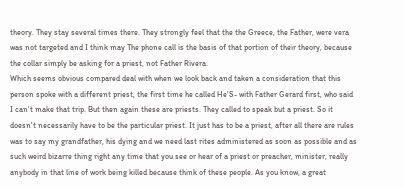theory. They stay several times there. They strongly feel that the the Greece, the Father, were vera was not targeted and I think may The phone call is the basis of that portion of their theory, because the collar simply be asking for a priest, not Father Rivera.
Which seems obvious compared deal with when we look back and taken a consideration that this person spoke with a different priest, the first time he called He'S- with Father Gerard first, who said I can't make that trip. But then again these are priests. They called to speak but a priest. So it doesn't necessarily have to be the particular priest. It just has to be a priest, after all there are rules was to say my grandfather, his dying and we need last rites administered as soon as possible and as such weird bizarre thing right any time that you see or hear of a priest or preacher, minister, really anybody in that line of work being killed because think of these people. As you know, a great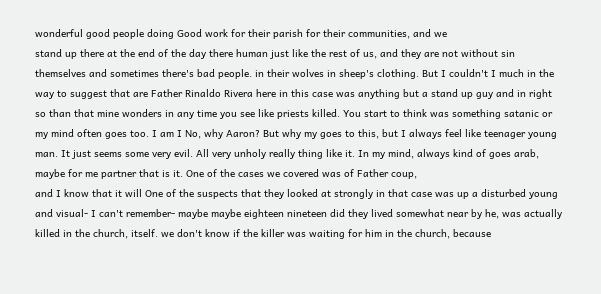wonderful good people doing Good work for their parish for their communities, and we
stand up there at the end of the day there human just like the rest of us, and they are not without sin themselves and sometimes there's bad people. in their wolves in sheep's clothing. But I couldn't I much in the way to suggest that are Father Rinaldo Rivera here in this case was anything but a stand up guy and in right so than that mine wonders in any time you see like priests killed. You start to think was something satanic or my mind often goes too. I am I No, why Aaron? But why my goes to this, but I always feel like teenager young man. It just seems some very evil. All very unholy really thing like it. In my mind, always kind of goes arab, maybe for me partner that is it. One of the cases we covered was of Father coup,
and I know that it will One of the suspects that they looked at strongly in that case was up a disturbed young and visual- I can't remember- maybe maybe eighteen nineteen did they lived somewhat near by he, was actually killed in the church, itself. we don't know if the killer was waiting for him in the church, because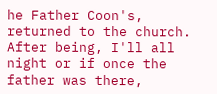he Father Coon's, returned to the church. After being, I'll all night or if once the father was there,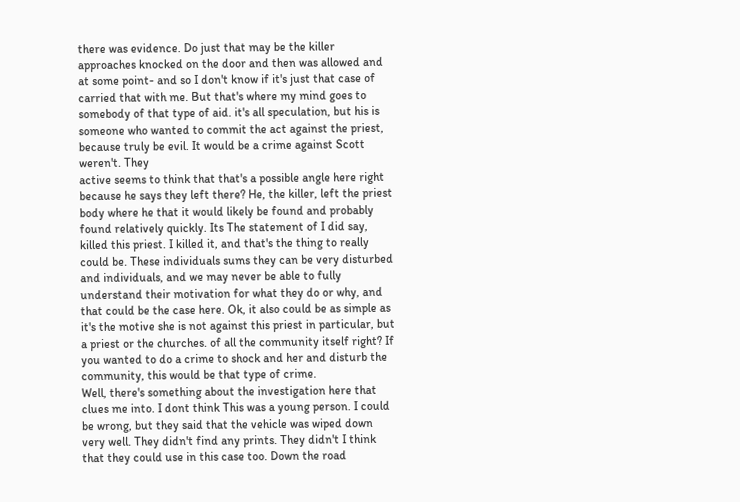there was evidence. Do just that may be the killer approaches knocked on the door and then was allowed and at some point- and so I don't know if it's just that case of carried that with me. But that's where my mind goes to somebody of that type of aid. it's all speculation, but his is someone who wanted to commit the act against the priest, because truly be evil. It would be a crime against Scott weren't. They
active seems to think that that's a possible angle here right because he says they left there? He, the killer, left the priest body where he that it would likely be found and probably found relatively quickly. Its The statement of I did say, killed this priest. I killed it, and that's the thing to really could be. These individuals sums they can be very disturbed and individuals, and we may never be able to fully understand their motivation for what they do or why, and that could be the case here. Ok, it also could be as simple as it's the motive she is not against this priest in particular, but a priest or the churches. of all the community itself right? If you wanted to do a crime to shock and her and disturb the community, this would be that type of crime.
Well, there's something about the investigation here that clues me into. I dont think This was a young person. I could be wrong, but they said that the vehicle was wiped down very well. They didn't find any prints. They didn't I think that they could use in this case too. Down the road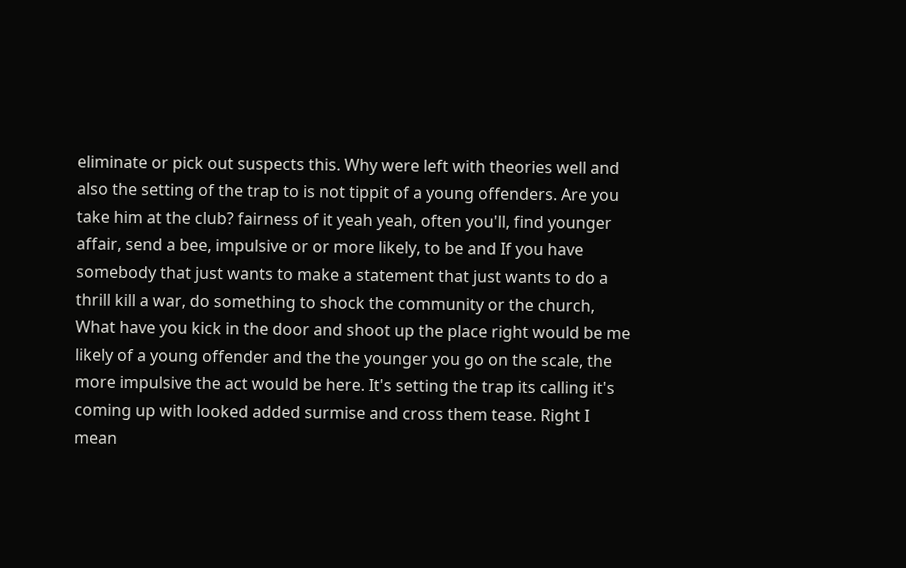eliminate or pick out suspects this. Why were left with theories well and also the setting of the trap to is not tippit of a young offenders. Are you take him at the club? fairness of it yeah yeah, often you'll, find younger affair, send a bee, impulsive or or more likely, to be and If you have somebody that just wants to make a statement that just wants to do a thrill kill a war, do something to shock the community or the church, What have you kick in the door and shoot up the place right would be me
likely of a young offender and the the younger you go on the scale, the more impulsive the act would be here. It's setting the trap its calling it's coming up with looked added surmise and cross them tease. Right I mean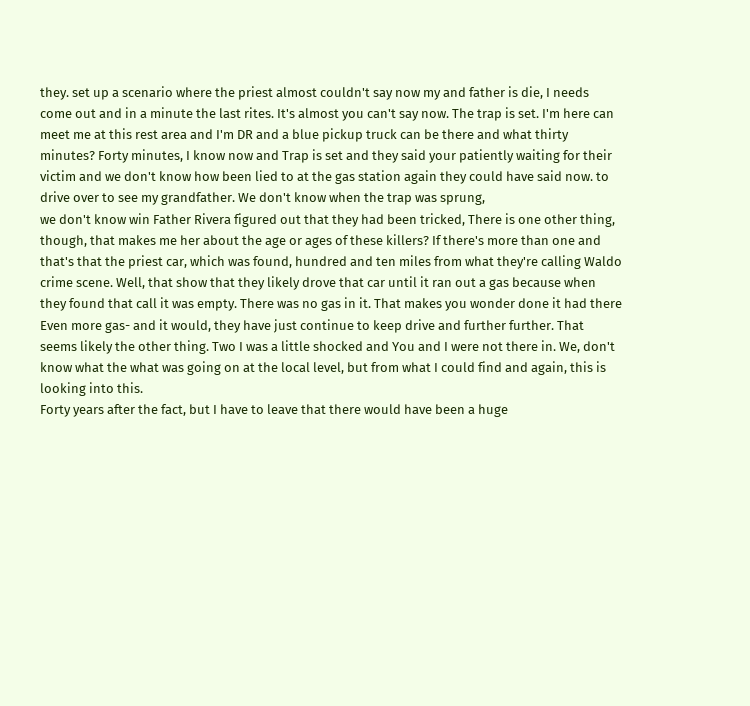they. set up a scenario where the priest almost couldn't say now my and father is die, I needs come out and in a minute the last rites. It's almost you can't say now. The trap is set. I'm here can meet me at this rest area and I'm DR and a blue pickup truck can be there and what thirty minutes? Forty minutes, I know now and Trap is set and they said your patiently waiting for their victim and we don't know how been lied to at the gas station again they could have said now. to drive over to see my grandfather. We don't know when the trap was sprung,
we don't know win Father Rivera figured out that they had been tricked, There is one other thing, though, that makes me her about the age or ages of these killers? If there's more than one and that's that the priest car, which was found, hundred and ten miles from what they're calling Waldo crime scene. Well, that show that they likely drove that car until it ran out a gas because when they found that call it was empty. There was no gas in it. That makes you wonder done it had there Even more gas- and it would, they have just continue to keep drive and further further. That seems likely the other thing. Two I was a little shocked and You and I were not there in. We, don't know what the what was going on at the local level, but from what I could find and again, this is looking into this.
Forty years after the fact, but I have to leave that there would have been a huge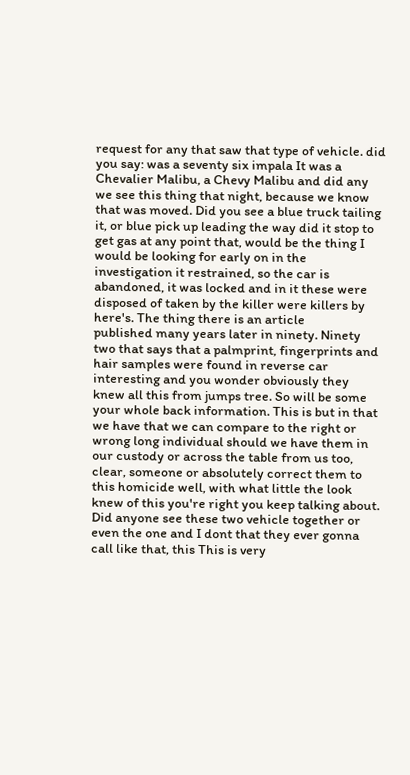request for any that saw that type of vehicle. did you say: was a seventy six impala It was a Chevalier Malibu, a Chevy Malibu and did any we see this thing that night, because we know that was moved. Did you see a blue truck tailing it, or blue pick up leading the way did it stop to get gas at any point that, would be the thing I would be looking for early on in the investigation it restrained, so the car is abandoned, it was locked and in it these were disposed of taken by the killer were killers by here's. The thing there is an article
published many years later in ninety. Ninety two that says that a palmprint, fingerprints and hair samples were found in reverse car interesting and you wonder obviously they knew all this from jumps tree. So will be some your whole back information. This is but in that we have that we can compare to the right or wrong long individual should we have them in our custody or across the table from us too, clear, someone or absolutely correct them to this homicide well, with what little the look knew of this you're right you keep talking about. Did anyone see these two vehicle together or even the one and I dont that they ever gonna call like that, this This is very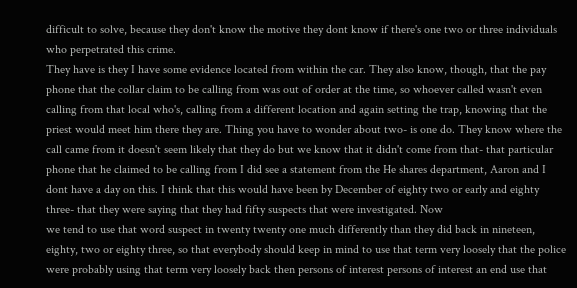difficult to solve, because they don't know the motive they dont know if there's one two or three individuals who perpetrated this crime.
They have is they I have some evidence located from within the car. They also know, though, that the pay phone that the collar claim to be calling from was out of order at the time, so whoever called wasn't even calling from that local who's, calling from a different location and again setting the trap, knowing that the priest would meet him there they are. Thing you have to wonder about two- is one do. They know where the call came from it doesn't seem likely that they do but we know that it didn't come from that- that particular phone that he claimed to be calling from I did see a statement from the He shares department, Aaron and I dont have a day on this. I think that this would have been by December of eighty two or early and eighty three- that they were saying that they had fifty suspects that were investigated. Now
we tend to use that word suspect in twenty twenty one much differently than they did back in nineteen, eighty, two or eighty three, so that everybody should keep in mind to use that term very loosely that the police were probably using that term very loosely back then persons of interest persons of interest an end use that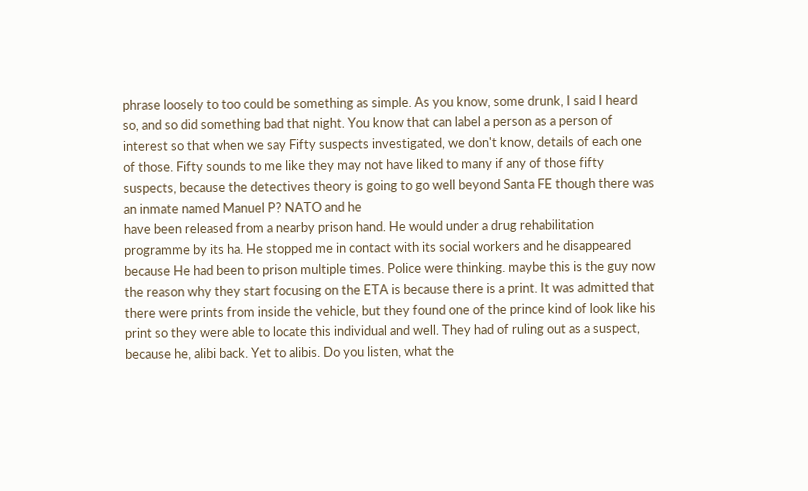phrase loosely to too could be something as simple. As you know, some drunk, I said I heard so, and so did something bad that night. You know that can label a person as a person of interest so that when we say Fifty suspects investigated, we don't know, details of each one of those. Fifty sounds to me like they may not have liked to many if any of those fifty suspects, because the detectives theory is going to go well beyond Santa FE though there was an inmate named Manuel P? NATO and he
have been released from a nearby prison hand. He would under a drug rehabilitation programme by its ha. He stopped me in contact with its social workers and he disappeared because He had been to prison multiple times. Police were thinking. maybe this is the guy now the reason why they start focusing on the ETA is because there is a print. It was admitted that there were prints from inside the vehicle, but they found one of the prince kind of look like his print so they were able to locate this individual and well. They had of ruling out as a suspect, because he, alibi back. Yet to alibis. Do you listen, what the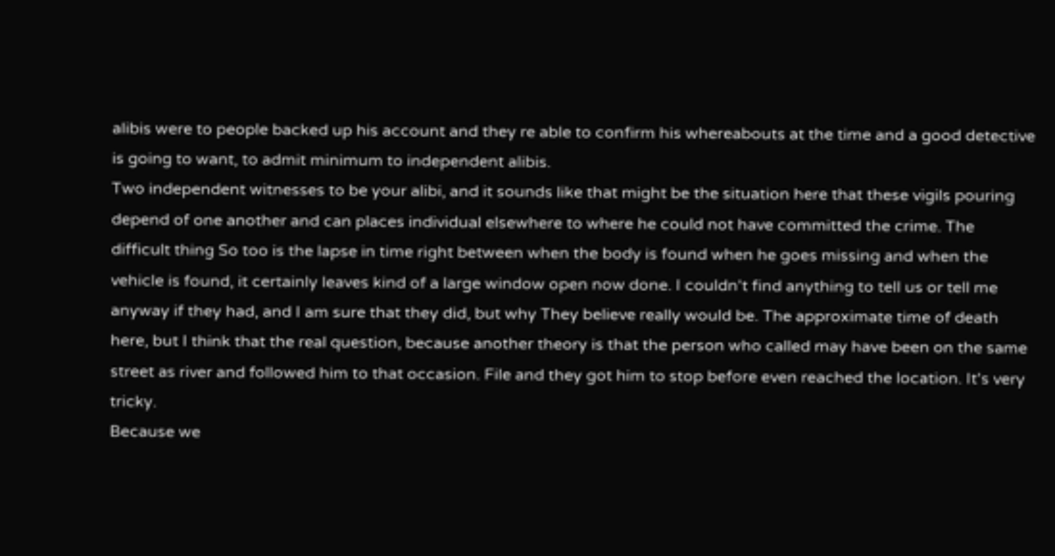alibis were to people backed up his account and they re able to confirm his whereabouts at the time and a good detective is going to want, to admit minimum to independent alibis.
Two independent witnesses to be your alibi, and it sounds like that might be the situation here that these vigils pouring depend of one another and can places individual elsewhere to where he could not have committed the crime. The difficult thing So too is the lapse in time right between when the body is found when he goes missing and when the vehicle is found, it certainly leaves kind of a large window open now done. I couldn't find anything to tell us or tell me anyway if they had, and I am sure that they did, but why They believe really would be. The approximate time of death here, but I think that the real question, because another theory is that the person who called may have been on the same street as river and followed him to that occasion. File and they got him to stop before even reached the location. It's very tricky.
Because we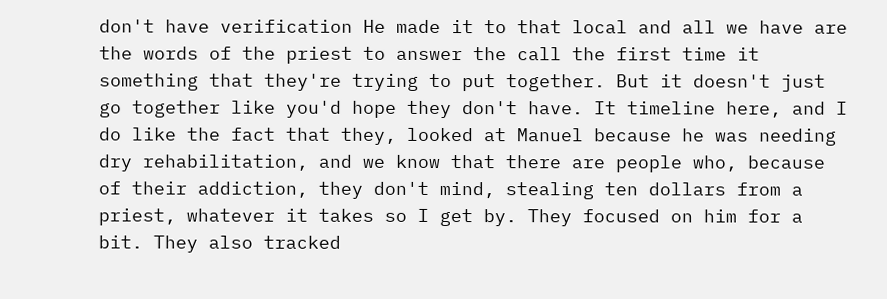don't have verification He made it to that local and all we have are the words of the priest to answer the call the first time it something that they're trying to put together. But it doesn't just go together like you'd hope they don't have. It timeline here, and I do like the fact that they, looked at Manuel because he was needing dry rehabilitation, and we know that there are people who, because of their addiction, they don't mind, stealing ten dollars from a priest, whatever it takes so I get by. They focused on him for a bit. They also tracked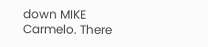down MIKE Carmelo. There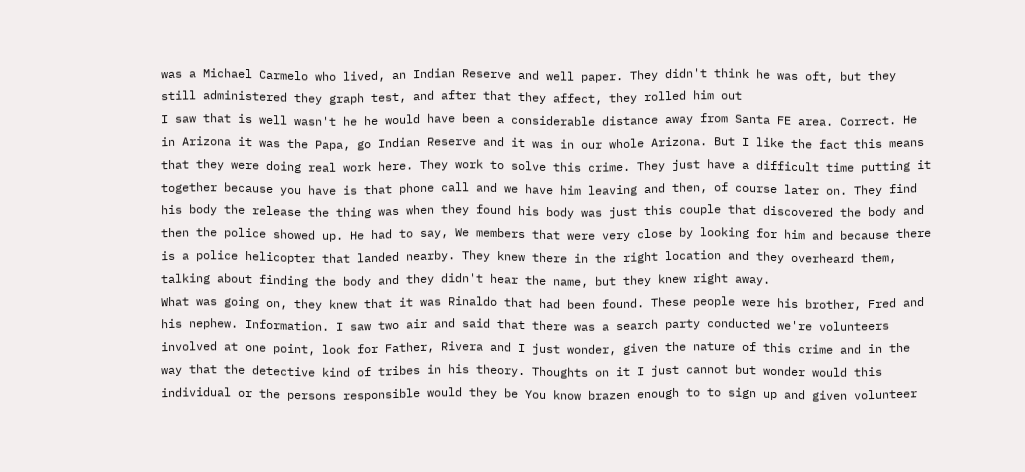was a Michael Carmelo who lived, an Indian Reserve and well paper. They didn't think he was oft, but they still administered they graph test, and after that they affect, they rolled him out
I saw that is well wasn't he he would have been a considerable distance away from Santa FE area. Correct. He in Arizona it was the Papa, go Indian Reserve and it was in our whole Arizona. But I like the fact this means that they were doing real work here. They work to solve this crime. They just have a difficult time putting it together because you have is that phone call and we have him leaving and then, of course later on. They find his body the release the thing was when they found his body was just this couple that discovered the body and then the police showed up. He had to say, We members that were very close by looking for him and because there is a police helicopter that landed nearby. They knew there in the right location and they overheard them, talking about finding the body and they didn't hear the name, but they knew right away.
What was going on, they knew that it was Rinaldo that had been found. These people were his brother, Fred and his nephew. Information. I saw two air and said that there was a search party conducted we're volunteers involved at one point, look for Father, Rivera and I just wonder, given the nature of this crime and in the way that the detective kind of tribes in his theory. Thoughts on it I just cannot but wonder would this individual or the persons responsible would they be You know brazen enough to to sign up and given volunteer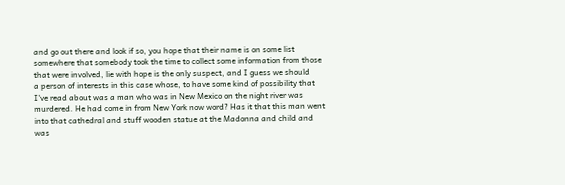and go out there and look if so, you hope that their name is on some list somewhere that somebody took the time to collect some information from those that were involved, lie with hope is the only suspect, and I guess we should
a person of interests in this case whose, to have some kind of possibility that I've read about was a man who was in New Mexico on the night river was murdered. He had come in from New York now word? Has it that this man went into that cathedral and stuff wooden statue at the Madonna and child and was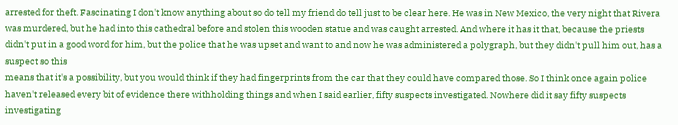arrested for theft. Fascinating I don't know anything about so do tell my friend do tell just to be clear here. He was in New Mexico, the very night that Rivera was murdered, but he had into this cathedral before and stolen this wooden statue and was caught arrested. And where it has it that, because the priests didn't put in a good word for him, but the police that he was upset and want to and now he was administered a polygraph, but they didn't pull him out, has a suspect so this
means that it's a possibility, but you would think if they had fingerprints from the car that they could have compared those. So I think once again police haven't released every bit of evidence there withholding things and when I said earlier, fifty suspects investigated. Nowhere did it say fifty suspects investigating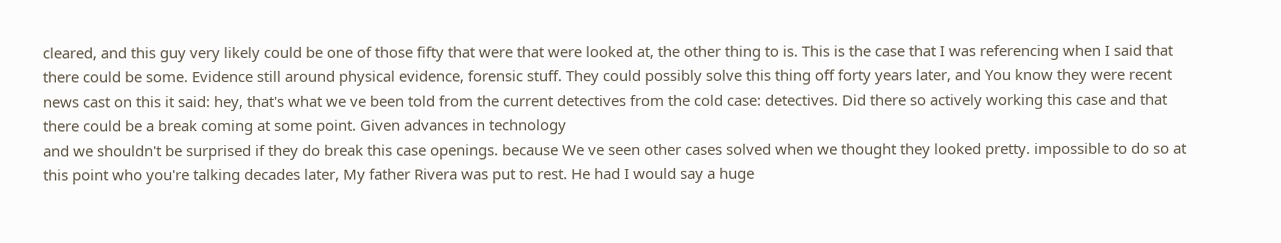cleared, and this guy very likely could be one of those fifty that were that were looked at, the other thing to is. This is the case that I was referencing when I said that there could be some. Evidence still around physical evidence, forensic stuff. They could possibly solve this thing off forty years later, and You know they were recent news cast on this it said: hey, that's what we ve been told from the current detectives from the cold case: detectives. Did there so actively working this case and that there could be a break coming at some point. Given advances in technology
and we shouldn't be surprised if they do break this case openings. because We ve seen other cases solved when we thought they looked pretty. impossible to do so at this point who you're talking decades later, My father Rivera was put to rest. He had I would say a huge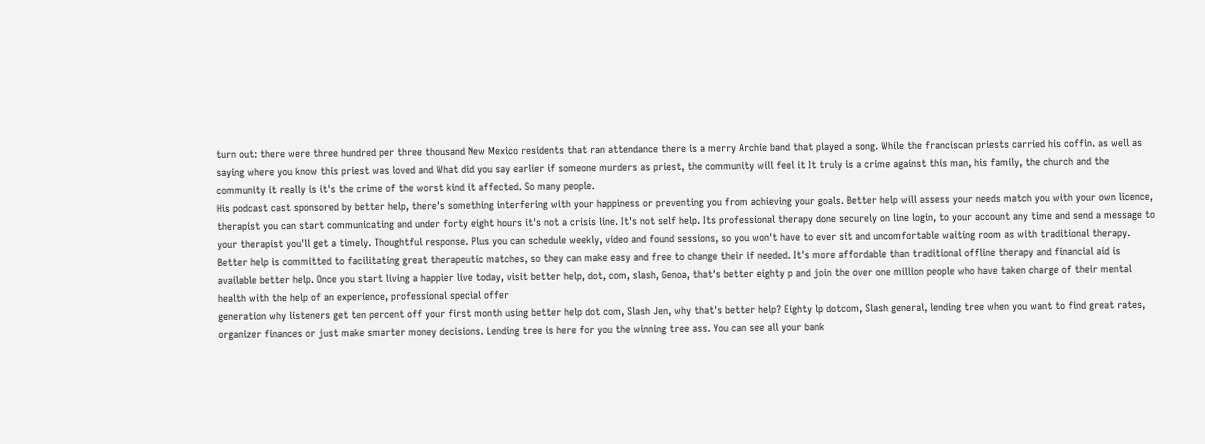turn out: there were three hundred per three thousand New Mexico residents that ran attendance there is a merry Archie band that played a song. While the franciscan priests carried his coffin. as well as saying where you know this priest was loved and What did you say earlier if someone murders as priest, the community will feel it It truly is a crime against this man, his family, the church and the community it really is it's the crime of the worst kind it affected. So many people.
His podcast cast sponsored by better help, there's something interfering with your happiness or preventing you from achieving your goals. Better help will assess your needs match you with your own licence, therapist you can start communicating and under forty eight hours it's not a crisis line. It's not self help. Its professional therapy done securely on line login, to your account any time and send a message to your therapist you'll get a timely. Thoughtful response. Plus you can schedule weekly, video and found sessions, so you won't have to ever sit and uncomfortable waiting room as with traditional therapy. Better help is committed to facilitating great therapeutic matches, so they can make easy and free to change their if needed. It's more affordable than traditional offline therapy and financial aid is available better help. Once you start living a happier live today, visit better help, dot, com, slash, Genoa, that's better eighty p and join the over one million people who have taken charge of their mental health with the help of an experience, professional special offer
generation why listeners get ten percent off your first month using better help dot com, Slash Jen, why that's better help? Eighty lp dotcom, Slash general, lending tree when you want to find great rates, organizer finances or just make smarter money decisions. Lending tree is here for you the winning tree ass. You can see all your bank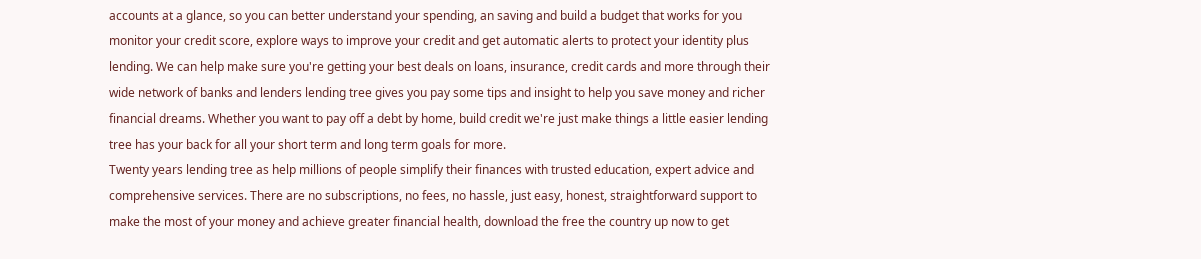accounts at a glance, so you can better understand your spending, an saving and build a budget that works for you monitor your credit score, explore ways to improve your credit and get automatic alerts to protect your identity plus lending. We can help make sure you're getting your best deals on loans, insurance, credit cards and more through their wide network of banks and lenders lending tree gives you pay some tips and insight to help you save money and richer financial dreams. Whether you want to pay off a debt by home, build credit we're just make things a little easier lending tree has your back for all your short term and long term goals for more.
Twenty years lending tree as help millions of people simplify their finances with trusted education, expert advice and comprehensive services. There are no subscriptions, no fees, no hassle, just easy, honest, straightforward support to make the most of your money and achieve greater financial health, download the free the country up now to get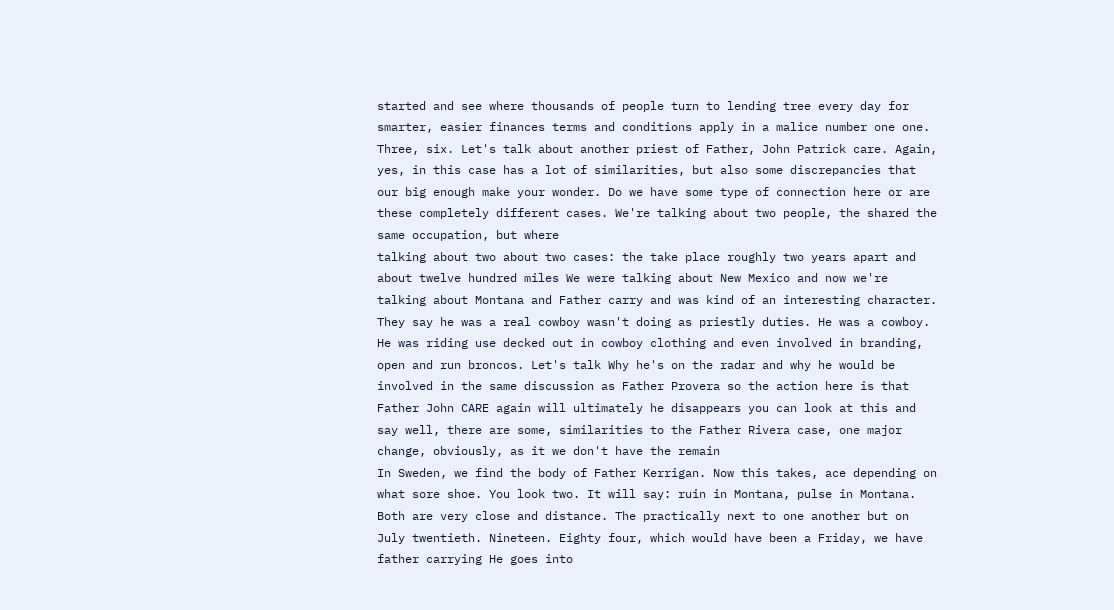started and see where thousands of people turn to lending tree every day for smarter, easier finances terms and conditions apply in a malice number one one. Three, six. Let's talk about another priest of Father, John Patrick care. Again, yes, in this case has a lot of similarities, but also some discrepancies that our big enough make your wonder. Do we have some type of connection here or are these completely different cases. We're talking about two people, the shared the same occupation, but where
talking about two about two cases: the take place roughly two years apart and about twelve hundred miles We were talking about New Mexico and now we're talking about Montana and Father carry and was kind of an interesting character. They say he was a real cowboy wasn't doing as priestly duties. He was a cowboy. He was riding use decked out in cowboy clothing and even involved in branding, open and run broncos. Let's talk Why he's on the radar and why he would be involved in the same discussion as Father Provera so the action here is that Father John CARE again will ultimately he disappears you can look at this and say well, there are some, similarities to the Father Rivera case, one major change, obviously, as it we don't have the remain
In Sweden, we find the body of Father Kerrigan. Now this takes, ace depending on what sore shoe. You look two. It will say: ruin in Montana, pulse in Montana. Both are very close and distance. The practically next to one another but on July twentieth. Nineteen. Eighty four, which would have been a Friday, we have father carrying He goes into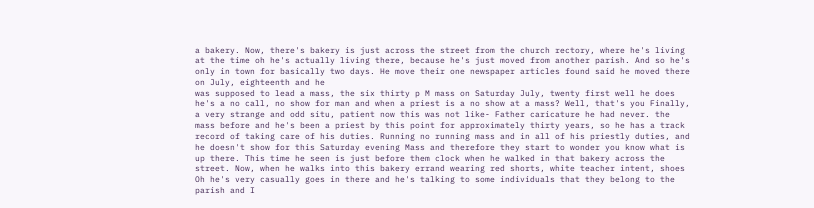a bakery. Now, there's bakery is just across the street from the church rectory, where he's living at the time oh he's actually living there, because he's just moved from another parish. And so he's only in town for basically two days. He move their one newspaper articles found said he moved there on July, eighteenth and he
was supposed to lead a mass, the six thirty p M mass on Saturday July, twenty first well he does he's a no call, no show for man and when a priest is a no show at a mass? Well, that's you Finally, a very strange and odd situ, patient now this was not like- Father caricature he had never. the mass before and he's been a priest by this point for approximately thirty years, so he has a track record of taking care of his duties. Running no running mass and in all of his priestly duties, and he doesn't show for this Saturday evening Mass and therefore they start to wonder you know what is up there. This time he seen is just before them clock when he walked in that bakery across the street. Now, when he walks into this bakery errand wearing red shorts, white teacher intent, shoes
Oh he's very casually goes in there and he's talking to some individuals that they belong to the parish and I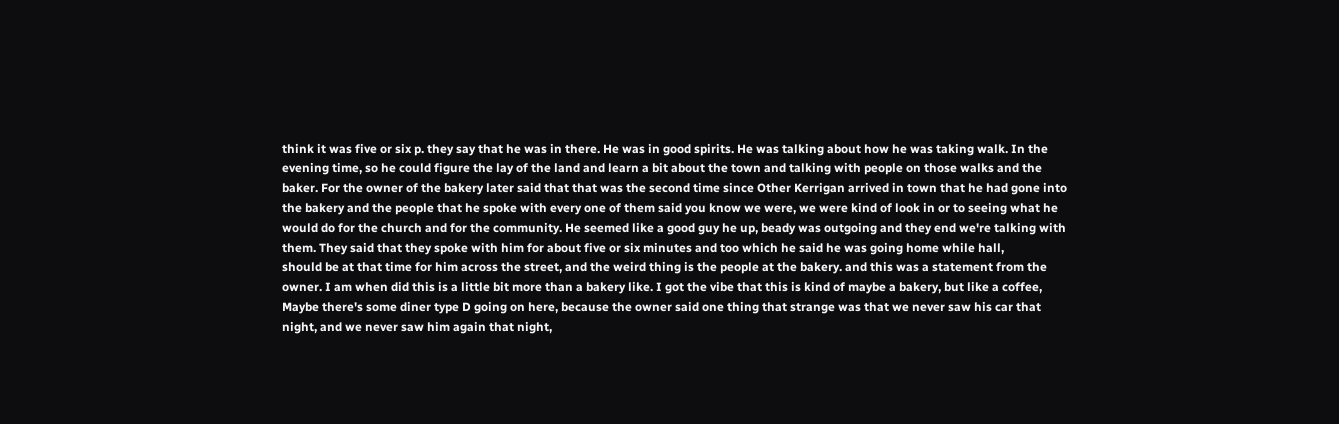think it was five or six p. they say that he was in there. He was in good spirits. He was talking about how he was taking walk. In the evening time, so he could figure the lay of the land and learn a bit about the town and talking with people on those walks and the baker. For the owner of the bakery later said that that was the second time since Other Kerrigan arrived in town that he had gone into the bakery and the people that he spoke with every one of them said you know we were, we were kind of look in or to seeing what he would do for the church and for the community. He seemed like a good guy he up, beady was outgoing and they end we're talking with them. They said that they spoke with him for about five or six minutes and too which he said he was going home while hall,
should be at that time for him across the street, and the weird thing is the people at the bakery. and this was a statement from the owner. I am when did this is a little bit more than a bakery like. I got the vibe that this is kind of maybe a bakery, but like a coffee, Maybe there's some diner type D going on here, because the owner said one thing that strange was that we never saw his car that night, and we never saw him again that night,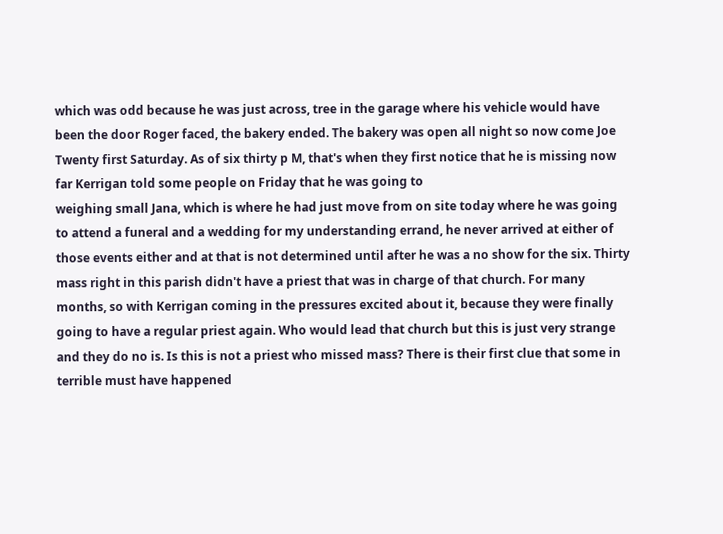which was odd because he was just across, tree in the garage where his vehicle would have been the door Roger faced, the bakery ended. The bakery was open all night so now come Joe Twenty first Saturday. As of six thirty p M, that's when they first notice that he is missing now far Kerrigan told some people on Friday that he was going to
weighing small Jana, which is where he had just move from on site today where he was going to attend a funeral and a wedding for my understanding errand, he never arrived at either of those events either and at that is not determined until after he was a no show for the six. Thirty mass right in this parish didn't have a priest that was in charge of that church. For many months, so with Kerrigan coming in the pressures excited about it, because they were finally going to have a regular priest again. Who would lead that church but this is just very strange and they do no is. Is this is not a priest who missed mass? There is their first clue that some in terrible must have happened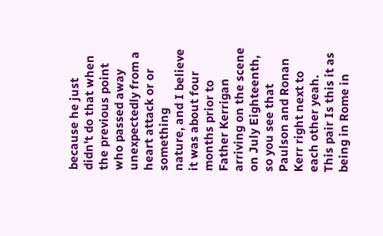because he just didn't do that when the previous point who passed away unexpectedly from a heart attack or or something
nature, and I believe it was about four months prior to Father Kerrigan arriving on the scene on July Eighteenth, so you see that Paulson and Ronan Kerr right next to each other yeah. This pair Is this it as being in Rome in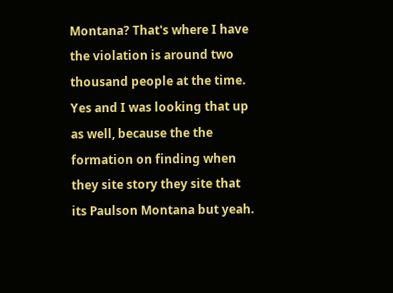Montana? That's where I have the violation is around two thousand people at the time. Yes and I was looking that up as well, because the the formation on finding when they site story they site that its Paulson Montana but yeah.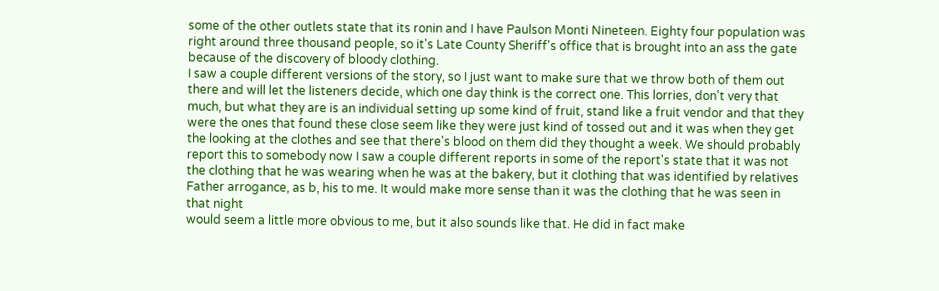some of the other outlets state that its ronin and I have Paulson Monti Nineteen. Eighty four population was right around three thousand people, so it's Late County Sheriff's office that is brought into an ass the gate because of the discovery of bloody clothing.
I saw a couple different versions of the story, so I just want to make sure that we throw both of them out there and will let the listeners decide, which one day think is the correct one. This lorries, don't very that much, but what they are is an individual setting up some kind of fruit, stand like a fruit vendor and that they were the ones that found these close seem like they were just kind of tossed out and it was when they get the looking at the clothes and see that there's blood on them did they thought a week. We should probably report this to somebody now I saw a couple different reports in some of the report's state that it was not the clothing that he was wearing when he was at the bakery, but it clothing that was identified by relatives Father arrogance, as b, his to me. It would make more sense than it was the clothing that he was seen in that night
would seem a little more obvious to me, but it also sounds like that. He did in fact make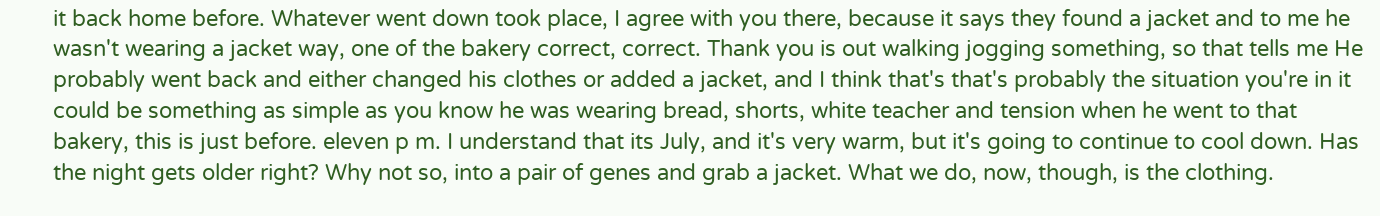it back home before. Whatever went down took place, I agree with you there, because it says they found a jacket and to me he wasn't wearing a jacket way, one of the bakery correct, correct. Thank you is out walking jogging something, so that tells me He probably went back and either changed his clothes or added a jacket, and I think that's that's probably the situation you're in it could be something as simple as you know he was wearing bread, shorts, white teacher and tension when he went to that bakery, this is just before. eleven p m. I understand that its July, and it's very warm, but it's going to continue to cool down. Has the night gets older right? Why not so, into a pair of genes and grab a jacket. What we do, now, though, is the clothing.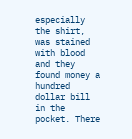especially the shirt, was stained with blood and they found money a hundred dollar bill in the pocket. There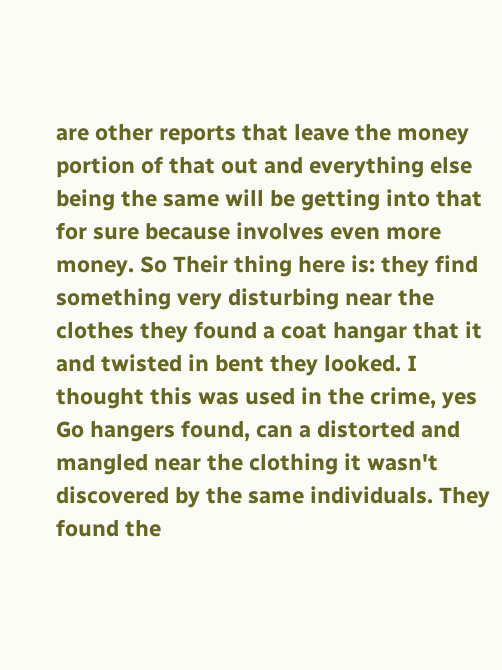are other reports that leave the money portion of that out and everything else being the same will be getting into that for sure because involves even more money. So Their thing here is: they find something very disturbing near the clothes they found a coat hangar that it and twisted in bent they looked. I thought this was used in the crime, yes Go hangers found, can a distorted and mangled near the clothing it wasn't discovered by the same individuals. They found the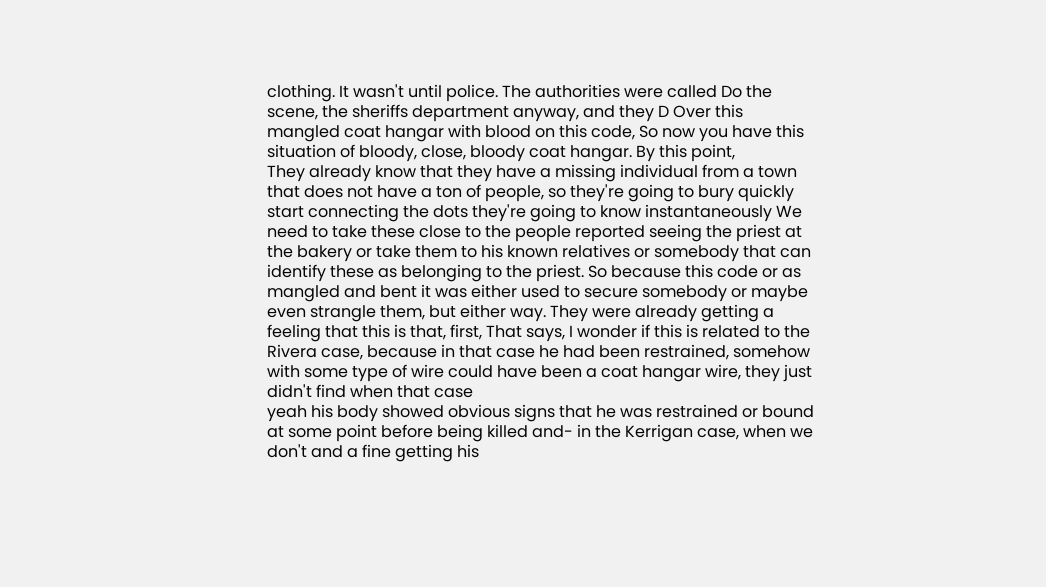clothing. It wasn't until police. The authorities were called Do the scene, the sheriffs department anyway, and they D Over this mangled coat hangar with blood on this code, So now you have this situation of bloody, close, bloody coat hangar. By this point,
They already know that they have a missing individual from a town that does not have a ton of people, so they're going to bury quickly start connecting the dots they're going to know instantaneously We need to take these close to the people reported seeing the priest at the bakery or take them to his known relatives or somebody that can identify these as belonging to the priest. So because this code or as mangled and bent it was either used to secure somebody or maybe even strangle them, but either way. They were already getting a feeling that this is that, first, That says, I wonder if this is related to the Rivera case, because in that case he had been restrained, somehow with some type of wire could have been a coat hangar wire, they just didn't find when that case
yeah his body showed obvious signs that he was restrained or bound at some point before being killed and- in the Kerrigan case, when we don't and a fine getting his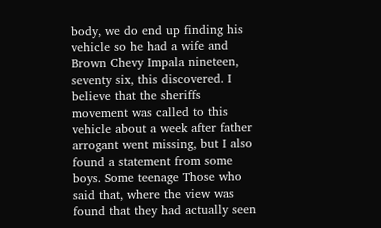body, we do end up finding his vehicle so he had a wife and Brown Chevy Impala nineteen, seventy six, this discovered. I believe that the sheriffs movement was called to this vehicle about a week after father arrogant went missing, but I also found a statement from some boys. Some teenage Those who said that, where the view was found that they had actually seen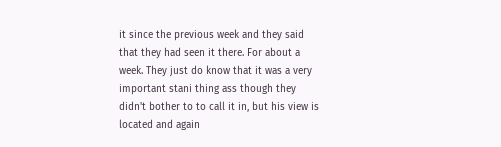it since the previous week and they said that they had seen it there. For about a week. They just do know that it was a very important stani thing ass though they didn't bother to to call it in, but his view is located and again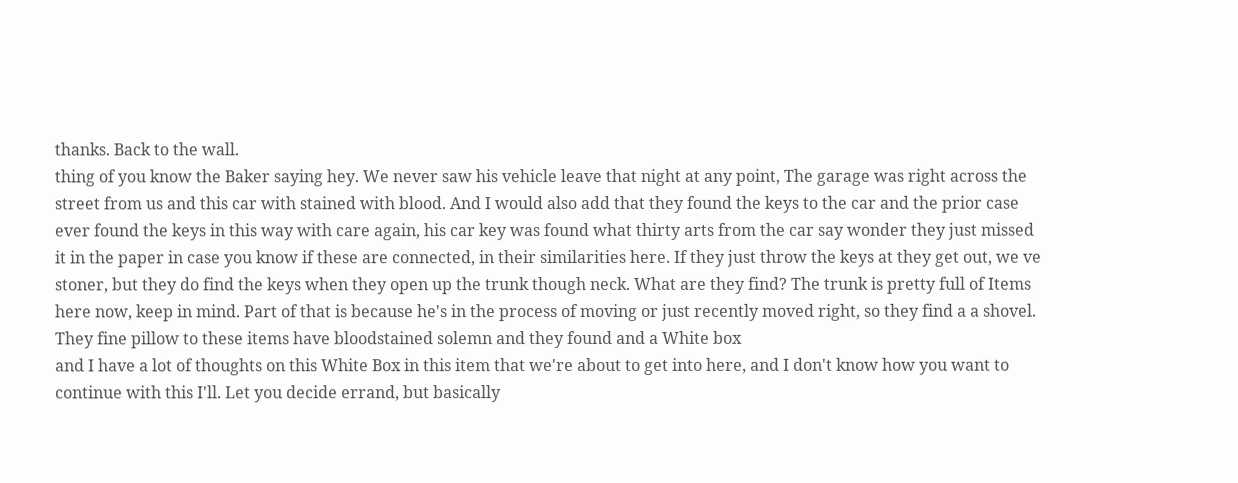thanks. Back to the wall.
thing of you know the Baker saying hey. We never saw his vehicle leave that night at any point, The garage was right across the street from us and this car with stained with blood. And I would also add that they found the keys to the car and the prior case ever found the keys in this way with care again, his car key was found what thirty arts from the car say wonder they just missed it in the paper in case you know if these are connected, in their similarities here. If they just throw the keys at they get out, we ve stoner, but they do find the keys when they open up the trunk though neck. What are they find? The trunk is pretty full of Items here now, keep in mind. Part of that is because he's in the process of moving or just recently moved right, so they find a a shovel. They fine pillow to these items have bloodstained solemn and they found and a White box
and I have a lot of thoughts on this White Box in this item that we're about to get into here, and I don't know how you want to continue with this I'll. Let you decide errand, but basically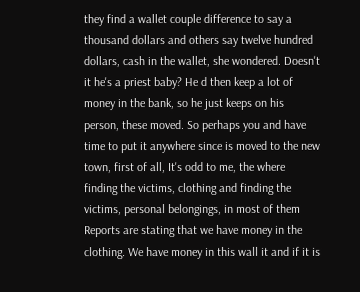they find a wallet couple difference to say a thousand dollars and others say twelve hundred dollars, cash in the wallet, she wondered. Doesn't it he's a priest baby? He d then keep a lot of money in the bank, so he just keeps on his person, these moved. So perhaps you and have time to put it anywhere since is moved to the new town, first of all, It's odd to me, the where finding the victims, clothing and finding the victims, personal belongings, in most of them Reports are stating that we have money in the clothing. We have money in this wall it and if it is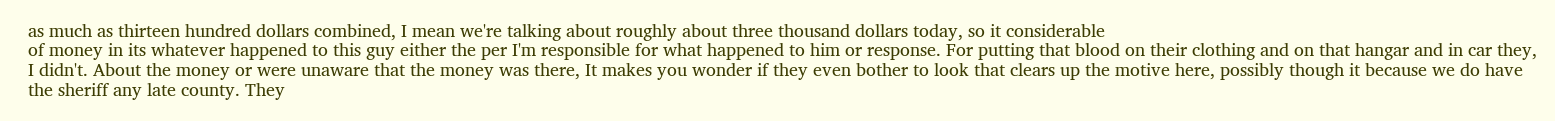as much as thirteen hundred dollars combined, I mean we're talking about roughly about three thousand dollars today, so it considerable
of money in its whatever happened to this guy either the per I'm responsible for what happened to him or response. For putting that blood on their clothing and on that hangar and in car they, I didn't. About the money or were unaware that the money was there, It makes you wonder if they even bother to look that clears up the motive here, possibly though it because we do have the sheriff any late county. They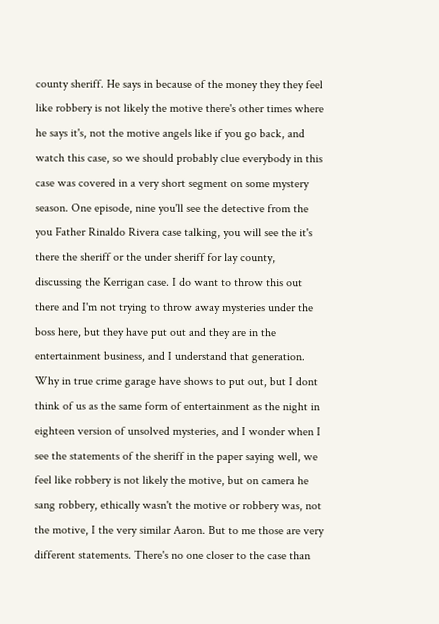county sheriff. He says in because of the money they they feel like robbery is not likely the motive there's other times where he says it's, not the motive angels like if you go back, and watch this case, so we should probably clue everybody in this case was covered in a very short segment on some mystery season. One episode, nine you'll see the detective from the
you Father Rinaldo Rivera case talking, you will see the it's there the sheriff or the under sheriff for lay county, discussing the Kerrigan case. I do want to throw this out there and I'm not trying to throw away mysteries under the boss here, but they have put out and they are in the entertainment business, and I understand that generation. Why in true crime garage have shows to put out, but I dont think of us as the same form of entertainment as the night in eighteen version of unsolved mysteries, and I wonder when I see the statements of the sheriff in the paper saying well, we feel like robbery is not likely the motive, but on camera he sang robbery, ethically wasn't the motive or robbery was, not the motive, I the very similar Aaron. But to me those are very different statements. There's no one closer to the case than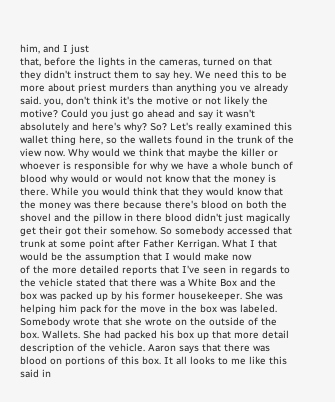him, and I just
that, before the lights in the cameras, turned on that they didn't instruct them to say hey. We need this to be more about priest murders than anything you ve already said. you, don't think it's the motive or not likely the motive? Could you just go ahead and say it wasn't absolutely and here's why? So? Let's really examined this wallet thing here, so the wallets found in the trunk of the view now. Why would we think that maybe the killer or whoever is responsible for why we have a whole bunch of blood why would or would not know that the money is there. While you would think that they would know that the money was there because there's blood on both the shovel and the pillow in there blood didn't just magically get their got their somehow. So somebody accessed that trunk at some point after Father Kerrigan. What I that would be the assumption that I would make now
of the more detailed reports that I've seen in regards to the vehicle stated that there was a White Box and the box was packed up by his former housekeeper. She was helping him pack for the move in the box was labeled. Somebody wrote that she wrote on the outside of the box. Wallets. She had packed his box up that more detail description of the vehicle. Aaron says that there was blood on portions of this box. It all looks to me like this said in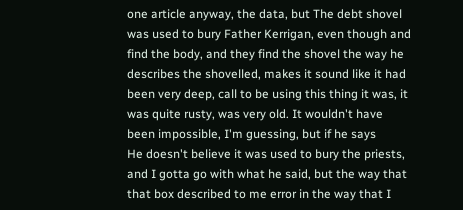one article anyway, the data, but The debt shovel was used to bury Father Kerrigan, even though and find the body, and they find the shovel the way he describes the shovelled, makes it sound like it had been very deep, call to be using this thing it was, it was quite rusty, was very old. It wouldn't have been impossible, I'm guessing, but if he says
He doesn't believe it was used to bury the priests, and I gotta go with what he said, but the way that that box described to me error in the way that I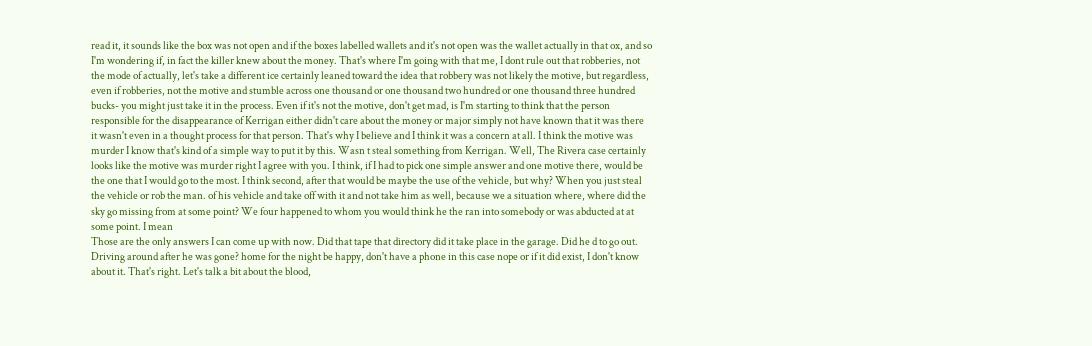read it, it sounds like the box was not open and if the boxes labelled wallets and it's not open was the wallet actually in that ox, and so I'm wondering if, in fact the killer knew about the money. That's where I'm going with that me, I dont rule out that robberies, not the mode of actually, let's take a different ice certainly leaned toward the idea that robbery was not likely the motive, but regardless, even if robberies, not the motive and stumble across one thousand or one thousand two hundred or one thousand three hundred bucks- you might just take it in the process. Even if it's not the motive, don't get mad, is I'm starting to think that the person responsible for the disappearance of Kerrigan either didn't care about the money or major simply not have known that it was there
it wasn't even in a thought process for that person. That's why I believe and I think it was a concern at all. I think the motive was murder I know that's kind of a simple way to put it by this. Wasn t steal something from Kerrigan. Well, The Rivera case certainly looks like the motive was murder right I agree with you. I think, if I had to pick one simple answer and one motive there, would be the one that I would go to the most. I think second, after that would be maybe the use of the vehicle, but why? When you just steal the vehicle or rob the man. of his vehicle and take off with it and not take him as well, because we a situation where, where did the sky go missing from at some point? We four happened to whom you would think he the ran into somebody or was abducted at at some point. I mean
Those are the only answers I can come up with now. Did that tape that directory did it take place in the garage. Did he d to go out. Driving around after he was gone? home for the night be happy, don't have a phone in this case nope or if it did exist, I don't know about it. That's right. Let's talk a bit about the blood,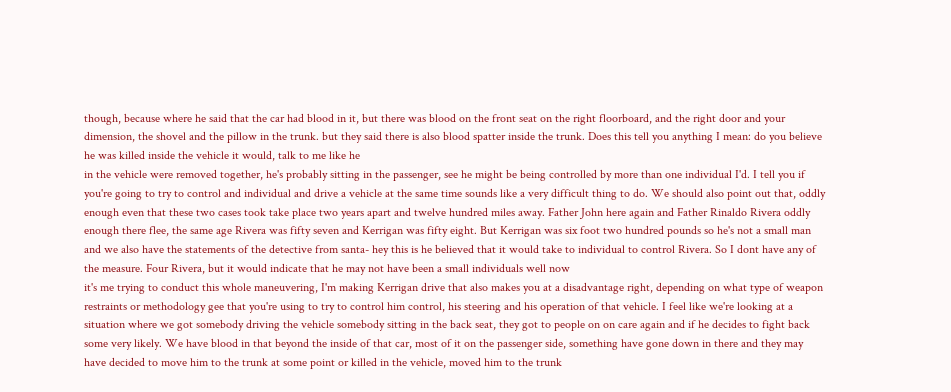though, because where he said that the car had blood in it, but there was blood on the front seat on the right floorboard, and the right door and your dimension, the shovel and the pillow in the trunk. but they said there is also blood spatter inside the trunk. Does this tell you anything I mean: do you believe he was killed inside the vehicle it would, talk to me like he
in the vehicle were removed together, he's probably sitting in the passenger, see he might be being controlled by more than one individual I'd. I tell you if you're going to try to control and individual and drive a vehicle at the same time sounds like a very difficult thing to do. We should also point out that, oddly enough even that these two cases took take place two years apart and twelve hundred miles away. Father John here again and Father Rinaldo Rivera oddly enough there flee, the same age Rivera was fifty seven and Kerrigan was fifty eight. But Kerrigan was six foot two hundred pounds so he's not a small man and we also have the statements of the detective from santa- hey this is he believed that it would take to individual to control Rivera. So I dont have any of the measure. Four Rivera, but it would indicate that he may not have been a small individuals well now
it's me trying to conduct this whole maneuvering, I'm making Kerrigan drive that also makes you at a disadvantage right, depending on what type of weapon restraints or methodology gee that you're using to try to control him control, his steering and his operation of that vehicle. I feel like we're looking at a situation where we got somebody driving the vehicle somebody sitting in the back seat, they got to people on on care again and if he decides to fight back some very likely. We have blood in that beyond the inside of that car, most of it on the passenger side, something have gone down in there and they may have decided to move him to the trunk at some point or killed in the vehicle, moved him to the trunk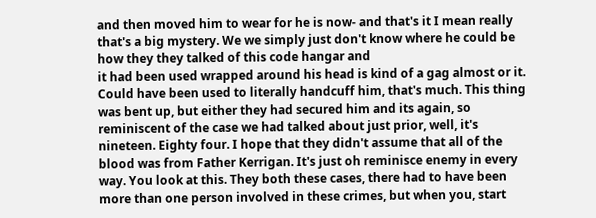and then moved him to wear for he is now- and that's it I mean really that's a big mystery. We we simply just don't know where he could be how they they talked of this code hangar and
it had been used wrapped around his head is kind of a gag almost or it. Could have been used to literally handcuff him, that's much. This thing was bent up, but either they had secured him and its again, so reminiscent of the case we had talked about just prior, well, it's nineteen. Eighty four. I hope that they didn't assume that all of the blood was from Father Kerrigan. It's just oh reminisce enemy in every way. You look at this. They both these cases, there had to have been more than one person involved in these crimes, but when you, start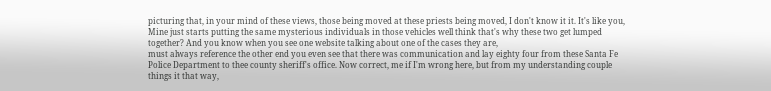picturing that, in your mind of these views, those being moved at these priests being moved, I don't know it it. It's like you, Mine just starts putting the same mysterious individuals in those vehicles well think that's why these two get lumped together? And you know when you see one website talking about one of the cases they are,
must always reference the other end you even see that there was communication and lay eighty four from these Santa Fe Police Department to thee county sheriff's office. Now correct, me if I'm wrong here, but from my understanding couple things it that way,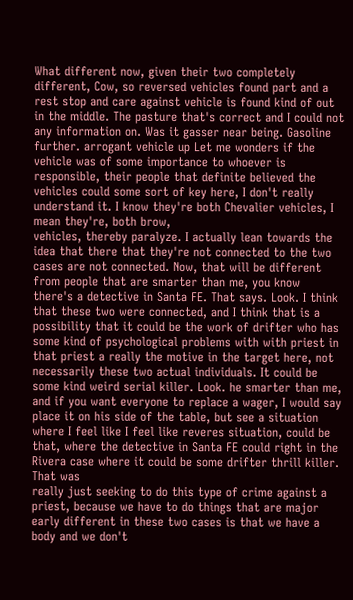What different now, given their two completely different, Cow, so reversed vehicles found part and a rest stop and care against vehicle is found kind of out in the middle. The pasture that's correct and I could not any information on. Was it gasser near being. Gasoline further. arrogant vehicle up Let me wonders if the vehicle was of some importance to whoever is responsible, their people that definite believed the vehicles could some sort of key here, I don't really understand it. I know they're both Chevalier vehicles, I mean they're, both brow,
vehicles, thereby paralyze. I actually lean towards the idea that there that they're not connected to the two cases are not connected. Now, that will be different from people that are smarter than me, you know there's a detective in Santa FE. That says. Look. I think that these two were connected, and I think that is a possibility that it could be the work of drifter who has some kind of psychological problems with with priest in that priest a really the motive in the target here, not necessarily these two actual individuals. It could be some kind weird serial killer. Look. he smarter than me, and if you want everyone to replace a wager, I would say place it on his side of the table, but see a situation where I feel like I feel like reveres situation, could be that, where the detective in Santa FE could right in the Rivera case where it could be some drifter thrill killer. That was
really just seeking to do this type of crime against a priest, because we have to do things that are major early different in these two cases is that we have a body and we don't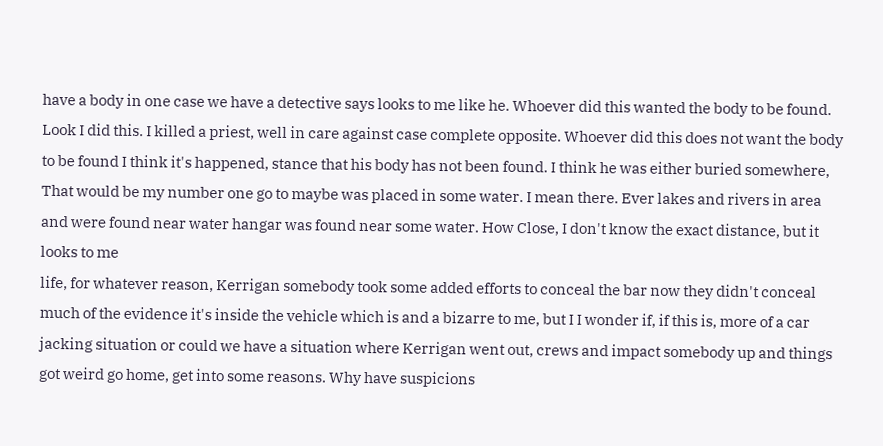have a body in one case we have a detective says looks to me like he. Whoever did this wanted the body to be found. Look I did this. I killed a priest, well in care against case complete opposite. Whoever did this does not want the body to be found I think it's happened, stance that his body has not been found. I think he was either buried somewhere, That would be my number one go to maybe was placed in some water. I mean there. Ever lakes and rivers in area and were found near water hangar was found near some water. How Close, I don't know the exact distance, but it looks to me
life, for whatever reason, Kerrigan somebody took some added efforts to conceal the bar now they didn't conceal much of the evidence it's inside the vehicle which is and a bizarre to me, but I I wonder if, if this is, more of a car jacking situation or could we have a situation where Kerrigan went out, crews and impact somebody up and things got weird go home, get into some reasons. Why have suspicions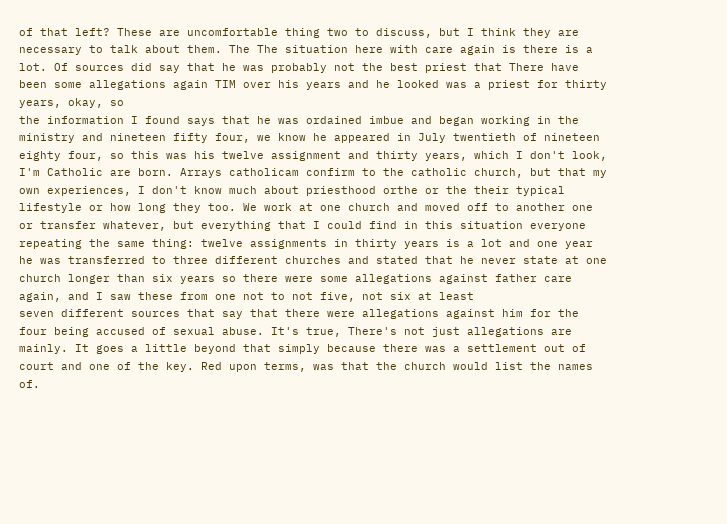of that left? These are uncomfortable thing two to discuss, but I think they are necessary to talk about them. The The situation here with care again is there is a lot. Of sources did say that he was probably not the best priest that There have been some allegations again TIM over his years and he looked was a priest for thirty years, okay, so
the information I found says that he was ordained imbue and began working in the ministry and nineteen fifty four, we know he appeared in July twentieth of nineteen eighty four, so this was his twelve assignment and thirty years, which I don't look, I'm Catholic are born. Arrays catholicam confirm to the catholic church, but that my own experiences, I don't know much about priesthood orthe or the their typical lifestyle or how long they too. We work at one church and moved off to another one or transfer whatever, but everything that I could find in this situation everyone repeating the same thing: twelve assignments in thirty years is a lot and one year he was transferred to three different churches and stated that he never state at one church longer than six years so there were some allegations against father care again, and I saw these from one not to not five, not six at least
seven different sources that say that there were allegations against him for the four being accused of sexual abuse. It's true, There's not just allegations are mainly. It goes a little beyond that simply because there was a settlement out of court and one of the key. Red upon terms, was that the church would list the names of.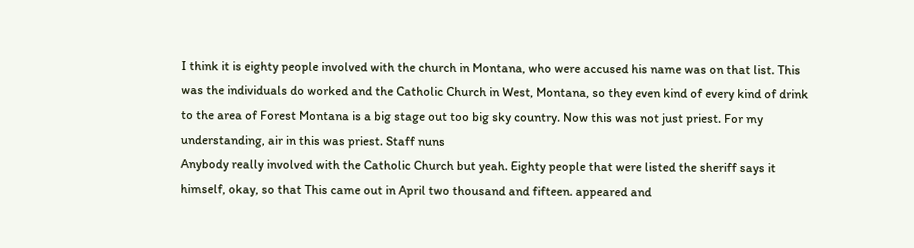I think it is eighty people involved with the church in Montana, who were accused his name was on that list. This was the individuals do worked and the Catholic Church in West, Montana, so they even kind of every kind of drink to the area of Forest Montana is a big stage out too big sky country. Now this was not just priest. For my understanding, air in this was priest. Staff nuns
Anybody really involved with the Catholic Church but yeah. Eighty people that were listed the sheriff says it himself, okay, so that This came out in April two thousand and fifteen. appeared and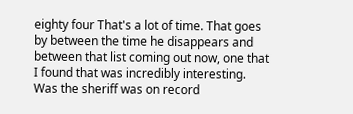eighty four That's a lot of time. That goes by between the time he disappears and between that list coming out now, one that I found that was incredibly interesting. Was the sheriff was on record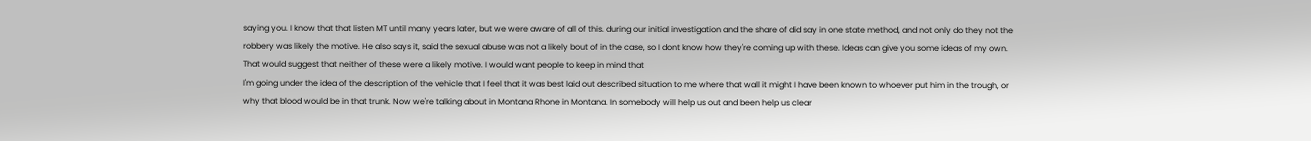saying you. I know that that listen MT until many years later, but we were aware of all of this. during our initial investigation and the share of did say in one state method, and not only do they not the robbery was likely the motive. He also says it, said the sexual abuse was not a likely bout of in the case, so I dont know how they're coming up with these. Ideas can give you some ideas of my own. That would suggest that neither of these were a likely motive. I would want people to keep in mind that
I'm going under the idea of the description of the vehicle that I feel that it was best laid out described situation to me where that wall it might I have been known to whoever put him in the trough, or why that blood would be in that trunk. Now we're talking about in Montana Rhone in Montana. In somebody will help us out and been help us clear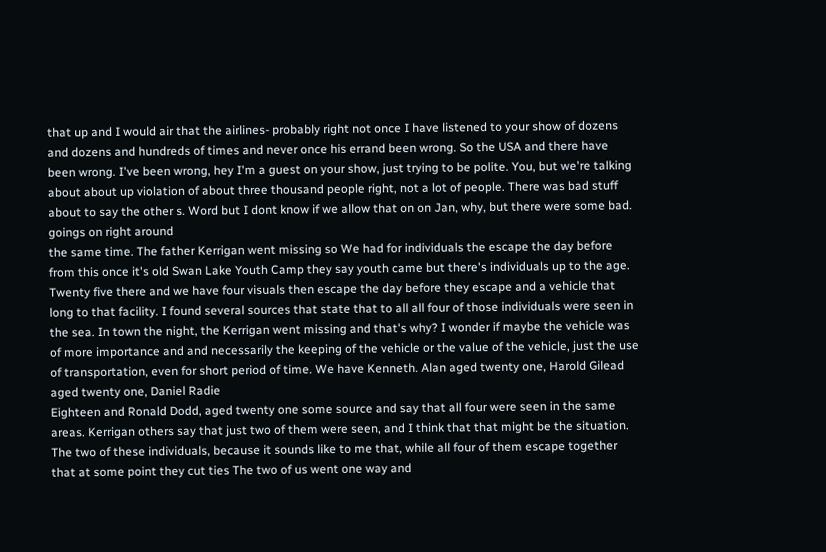that up and I would air that the airlines- probably right not once I have listened to your show of dozens and dozens and hundreds of times and never once his errand been wrong. So the USA and there have been wrong. I've been wrong, hey I'm a guest on your show, just trying to be polite. You, but we're talking about about up violation of about three thousand people right, not a lot of people. There was bad stuff about to say the other s. Word but I dont know if we allow that on on Jan, why, but there were some bad. goings on right around
the same time. The father Kerrigan went missing so We had for individuals the escape the day before from this once it's old Swan Lake Youth Camp they say youth came but there's individuals up to the age. Twenty five there and we have four visuals then escape the day before they escape and a vehicle that long to that facility. I found several sources that state that to all all four of those individuals were seen in the sea. In town the night, the Kerrigan went missing and that's why? I wonder if maybe the vehicle was of more importance and and necessarily the keeping of the vehicle or the value of the vehicle, just the use of transportation, even for short period of time. We have Kenneth. Alan aged twenty one, Harold Gilead aged twenty one, Daniel Radie
Eighteen and Ronald Dodd, aged twenty one some source and say that all four were seen in the same areas. Kerrigan others say that just two of them were seen, and I think that that might be the situation. The two of these individuals, because it sounds like to me that, while all four of them escape together that at some point they cut ties The two of us went one way and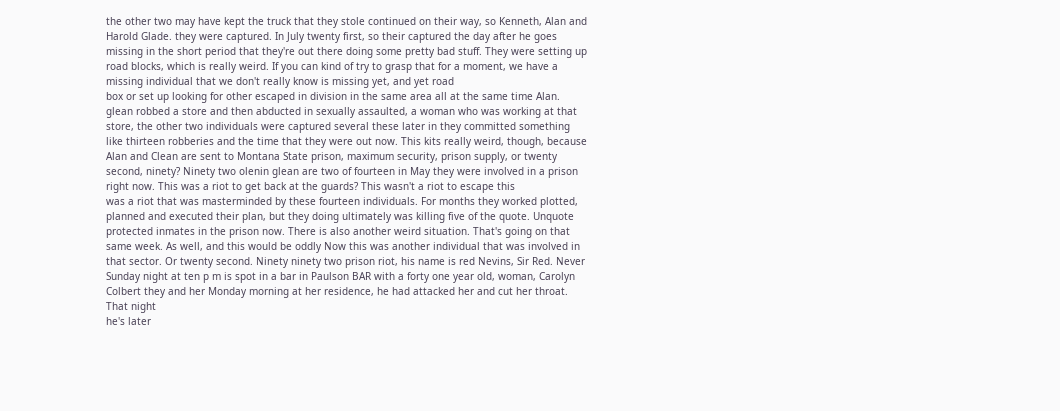the other two may have kept the truck that they stole continued on their way, so Kenneth, Alan and Harold Glade. they were captured. In July twenty first, so their captured the day after he goes missing in the short period that they're out there doing some pretty bad stuff. They were setting up road blocks, which is really weird. If you can kind of try to grasp that for a moment, we have a missing individual that we don't really know is missing yet, and yet road
box or set up looking for other escaped in division in the same area all at the same time Alan. glean robbed a store and then abducted in sexually assaulted, a woman who was working at that store, the other two individuals were captured several these later in they committed something like thirteen robberies and the time that they were out now. This kits really weird, though, because Alan and Clean are sent to Montana State prison, maximum security, prison supply, or twenty second, ninety? Ninety two olenin glean are two of fourteen in May they were involved in a prison right now. This was a riot to get back at the guards? This wasn't a riot to escape this
was a riot that was masterminded by these fourteen individuals. For months they worked plotted, planned and executed their plan, but they doing ultimately was killing five of the quote. Unquote protected inmates in the prison now. There is also another weird situation. That's going on that same week. As well, and this would be oddly Now this was another individual that was involved in that sector. Or twenty second. Ninety ninety two prison riot, his name is red Nevins, Sir Red. Never Sunday night at ten p m is spot in a bar in Paulson BAR with a forty one year old, woman, Carolyn Colbert they and her Monday morning at her residence, he had attacked her and cut her throat. That night
he's later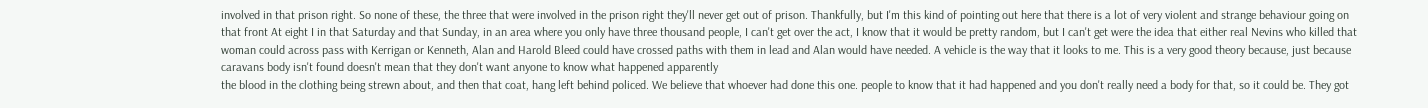involved in that prison right. So none of these, the three that were involved in the prison right they'll never get out of prison. Thankfully, but I'm this kind of pointing out here that there is a lot of very violent and strange behaviour going on that front At eight I in that Saturday and that Sunday, in an area where you only have three thousand people, I can't get over the act, I know that it would be pretty random, but I can't get were the idea that either real Nevins who killed that woman could across pass with Kerrigan or Kenneth, Alan and Harold Bleed could have crossed paths with them in lead and Alan would have needed. A vehicle is the way that it looks to me. This is a very good theory because, just because caravans body isn't found doesn't mean that they don't want anyone to know what happened apparently
the blood in the clothing being strewn about, and then that coat, hang left behind policed. We believe that whoever had done this one. people to know that it had happened and you don't really need a body for that, so it could be. They got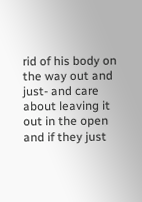rid of his body on the way out and just- and care about leaving it out in the open and if they just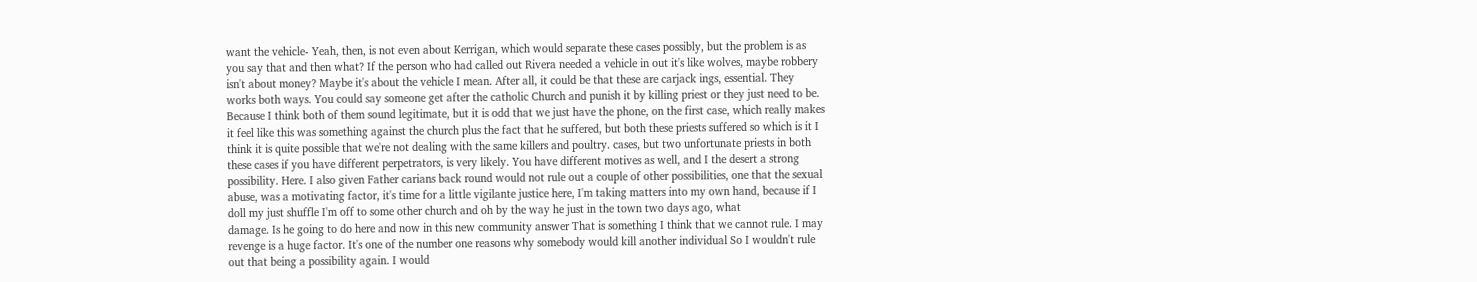want the vehicle- Yeah, then, is not even about Kerrigan, which would separate these cases possibly, but the problem is as you say that and then what? If the person who had called out Rivera needed a vehicle in out it's like wolves, maybe robbery isn't about money? Maybe it's about the vehicle I mean. After all, it could be that these are carjack ings, essential. They works both ways. You could say someone get after the catholic Church and punish it by killing priest or they just need to be.
Because I think both of them sound legitimate, but it is odd that we just have the phone, on the first case, which really makes it feel like this was something against the church plus the fact that he suffered, but both these priests suffered so which is it I think it is quite possible that we're not dealing with the same killers and poultry. cases, but two unfortunate priests in both these cases if you have different perpetrators, is very likely. You have different motives as well, and I the desert a strong possibility. Here. I also given Father carians back round would not rule out a couple of other possibilities, one that the sexual abuse, was a motivating factor, it's time for a little vigilante justice here, I'm taking matters into my own hand, because if I doll my just shuffle I'm off to some other church and oh by the way he just in the town two days ago, what
damage. Is he going to do here and now in this new community answer That is something I think that we cannot rule. I may revenge is a huge factor. It's one of the number one reasons why somebody would kill another individual So I wouldn't rule out that being a possibility again. I would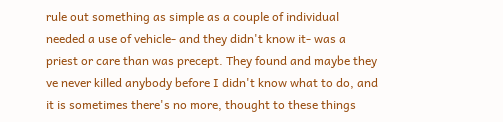rule out something as simple as a couple of individual needed a use of vehicle- and they didn't know it- was a priest or care than was precept. They found and maybe they ve never killed anybody before I didn't know what to do, and it is sometimes there's no more, thought to these things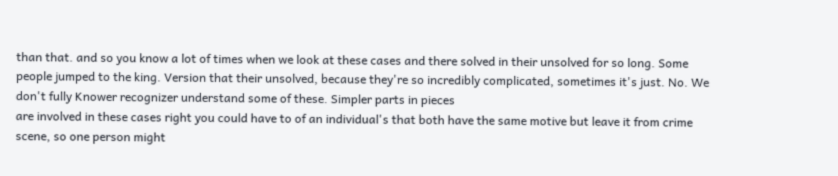than that. and so you know a lot of times when we look at these cases and there solved in their unsolved for so long. Some people jumped to the king. Version that their unsolved, because they're so incredibly complicated, sometimes it's just. No. We don't fully Knower recognizer understand some of these. Simpler parts in pieces
are involved in these cases right you could have to of an individual's that both have the same motive but leave it from crime scene, so one person might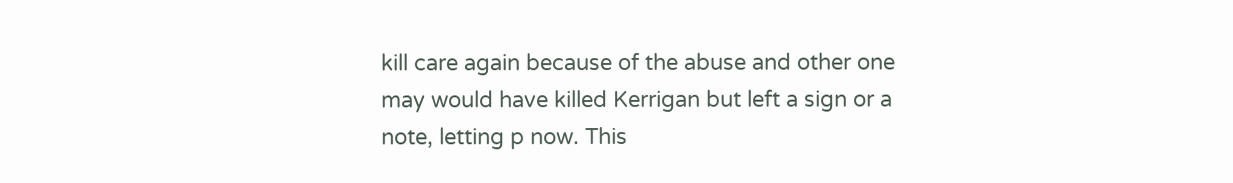kill care again because of the abuse and other one may would have killed Kerrigan but left a sign or a note, letting p now. This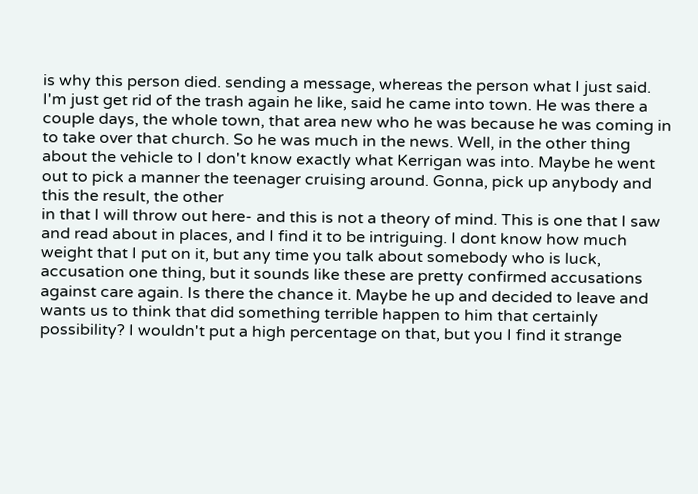is why this person died. sending a message, whereas the person what I just said. I'm just get rid of the trash again he like, said he came into town. He was there a couple days, the whole town, that area new who he was because he was coming in to take over that church. So he was much in the news. Well, in the other thing about the vehicle to I don't know exactly what Kerrigan was into. Maybe he went out to pick a manner the teenager cruising around. Gonna, pick up anybody and this the result, the other
in that I will throw out here- and this is not a theory of mind. This is one that I saw and read about in places, and I find it to be intriguing. I dont know how much weight that I put on it, but any time you talk about somebody who is luck, accusation one thing, but it sounds like these are pretty confirmed accusations against care again. Is there the chance it. Maybe he up and decided to leave and wants us to think that did something terrible happen to him that certainly possibility? I wouldn't put a high percentage on that, but you I find it strange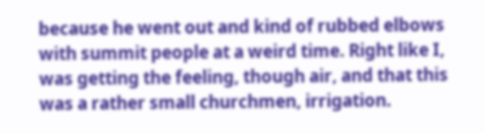because he went out and kind of rubbed elbows with summit people at a weird time. Right like I, was getting the feeling, though air, and that this was a rather small churchmen, irrigation.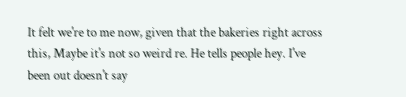It felt we're to me now, given that the bakeries right across this, Maybe it's not so weird re. He tells people hey. I've been out doesn't say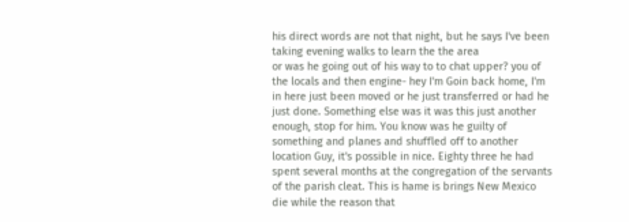his direct words are not that night, but he says I've been taking evening walks to learn the the area
or was he going out of his way to to chat upper? you of the locals and then engine- hey I'm Goin back home, I'm in here just been moved or he just transferred or had he just done. Something else was it was this just another enough, stop for him. You know was he guilty of something and planes and shuffled off to another location Guy, it's possible in nice. Eighty three he had spent several months at the congregation of the servants of the parish cleat. This is hame is brings New Mexico die while the reason that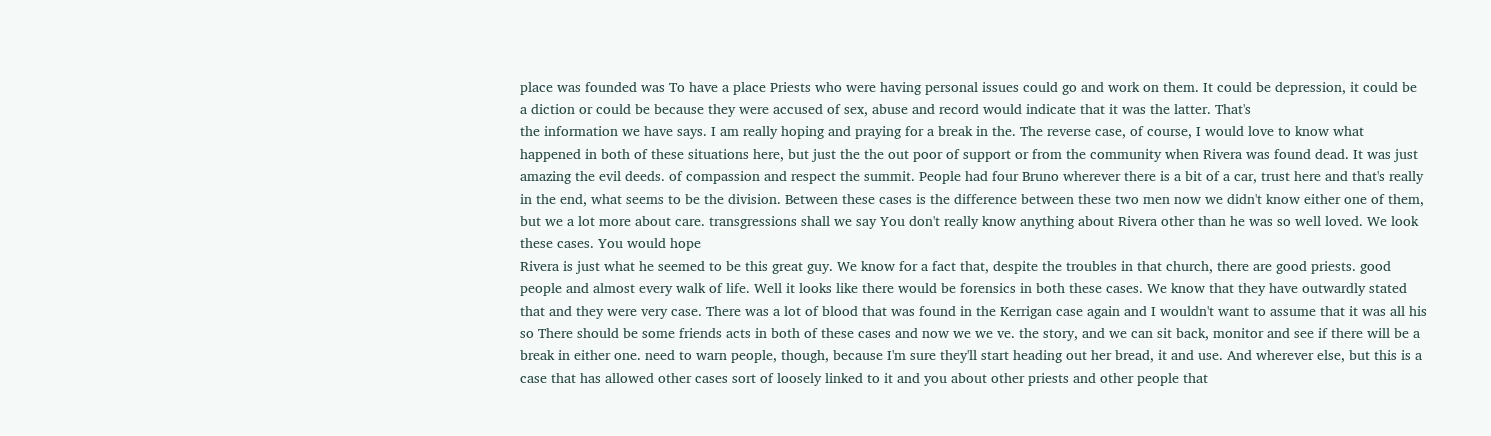place was founded was To have a place Priests who were having personal issues could go and work on them. It could be depression, it could be a diction or could be because they were accused of sex, abuse and record would indicate that it was the latter. That's
the information we have says. I am really hoping and praying for a break in the. The reverse case, of course, I would love to know what happened in both of these situations here, but just the the out poor of support or from the community when Rivera was found dead. It was just amazing the evil deeds. of compassion and respect the summit. People had four Bruno wherever there is a bit of a car, trust here and that's really in the end, what seems to be the division. Between these cases is the difference between these two men now we didn't know either one of them, but we a lot more about care. transgressions shall we say You don't really know anything about Rivera other than he was so well loved. We look these cases. You would hope
Rivera is just what he seemed to be this great guy. We know for a fact that, despite the troubles in that church, there are good priests. good people and almost every walk of life. Well it looks like there would be forensics in both these cases. We know that they have outwardly stated that and they were very case. There was a lot of blood that was found in the Kerrigan case again and I wouldn't want to assume that it was all his so There should be some friends acts in both of these cases and now we we ve. the story, and we can sit back, monitor and see if there will be a break in either one. need to warn people, though, because I'm sure they'll start heading out her bread, it and use. And wherever else, but this is a case that has allowed other cases sort of loosely linked to it and you about other priests and other people that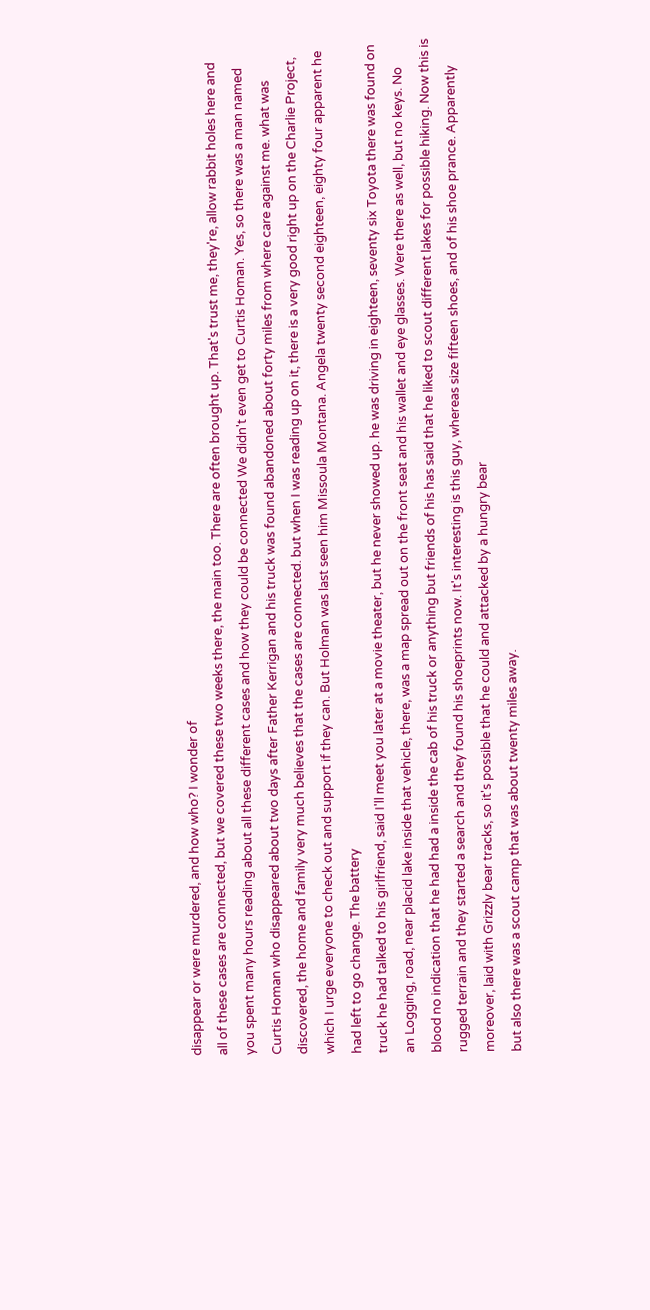disappear or were murdered, and how who? I wonder of
all of these cases are connected, but we covered these two weeks there, the main too. There are often brought up. That's trust me, they're, allow rabbit holes here and you spent many hours reading about all these different cases and how they could be connected We didn't even get to Curtis Homan. Yes, so there was a man named Curtis Homan who disappeared about two days after Father Kerrigan and his truck was found abandoned about forty miles from where care against me. what was discovered, the home and family very much believes that the cases are connected. but when I was reading up on it, there is a very good right up on the Charlie Project, which I urge everyone to check out and support if they can. But Holman was last seen him Missoula Montana. Angela twenty second eighteen, eighty four apparent he had left to go change. The battery
truck he had talked to his girlfriend, said I'll meet you later at a movie theater, but he never showed up. he was driving in eighteen, seventy six Toyota there was found on an Logging, road, near placid lake inside that vehicle, there, was a map spread out on the front seat and his wallet and eye glasses. Were there as well, but no keys. No blood no indication that he had had a inside the cab of his truck or anything but friends of his has said that he liked to scout different lakes for possible hiking. Now this is rugged terrain and they started a search and they found his shoeprints now. It's interesting is this guy, whereas size fifteen shoes, and of his shoe prance. Apparently moreover, laid with Grizzly bear tracks, so it's possible that he could and attacked by a hungry bear
but also there was a scout camp that was about twenty miles away.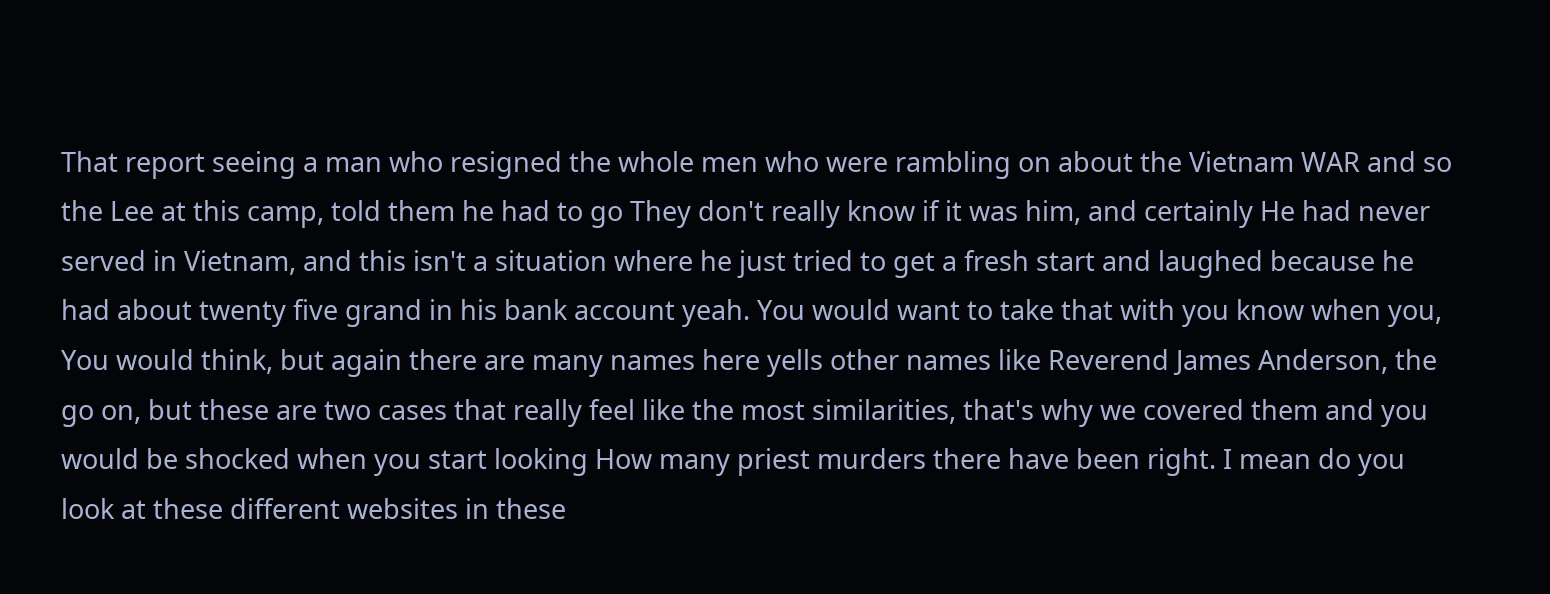That report seeing a man who resigned the whole men who were rambling on about the Vietnam WAR and so the Lee at this camp, told them he had to go They don't really know if it was him, and certainly He had never served in Vietnam, and this isn't a situation where he just tried to get a fresh start and laughed because he had about twenty five grand in his bank account yeah. You would want to take that with you know when you, You would think, but again there are many names here yells other names like Reverend James Anderson, the go on, but these are two cases that really feel like the most similarities, that's why we covered them and you would be shocked when you start looking How many priest murders there have been right. I mean do you
look at these different websites in these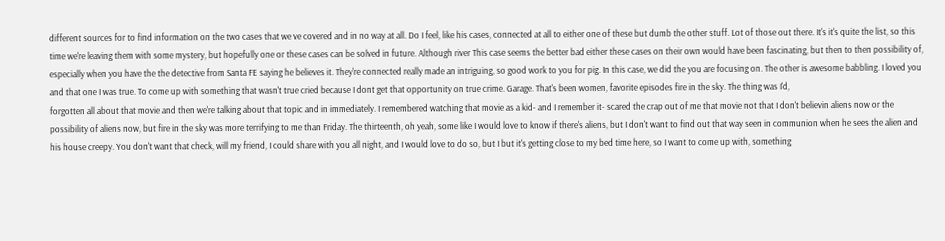different sources for to find information on the two cases that we ve covered and in no way at all. Do I feel, like his cases, connected at all to either one of these but dumb the other stuff. Lot of those out there. It's it's quite the list, so this time we're leaving them with some mystery, but hopefully one or these cases can be solved in future. Although river This case seems the better bad either these cases on their own would have been fascinating, but then to then possibility of, especially when you have the the detective from Santa FE saying he believes it. They're connected really made an intriguing, so good work to you for pig. In this case, we did the you are focusing on. The other is awesome babbling. I loved you and that one I was true. To come up with something that wasn't true cried because I dont get that opportunity on true crime. Garage. That's been women, favorite episodes fire in the sky. The thing was I'd,
forgotten all about that movie and then we're talking about that topic and in immediately. I remembered watching that movie as a kid- and I remember it- scared the crap out of me that movie not that I don't believin aliens now or the possibility of aliens now, but fire in the sky was more terrifying to me than Friday. The thirteenth, oh yeah, some like I would love to know if there's aliens, but I don't want to find out that way seen in communion when he sees the alien and his house creepy. You don't want that check, will my friend, I could share with you all night, and I would love to do so, but I but it's getting close to my bed time here, so I want to come up with, something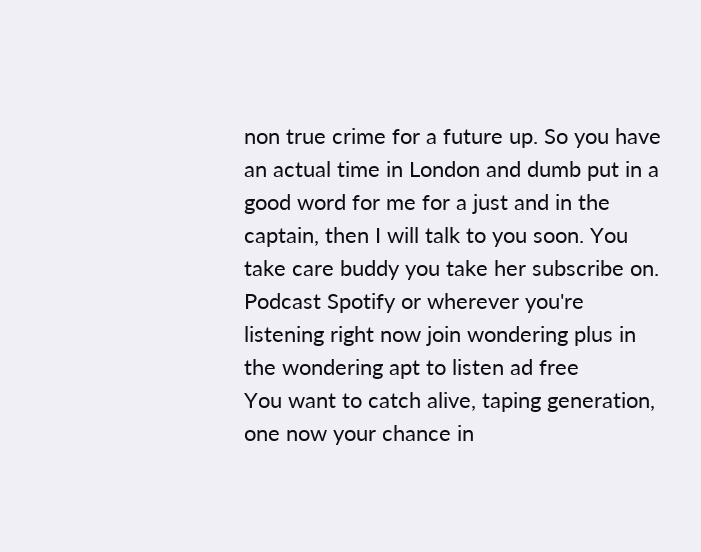non true crime for a future up. So you have an actual time in London and dumb put in a good word for me for a just and in the captain, then I will talk to you soon. You take care buddy you take her subscribe on.
Podcast Spotify or wherever you're listening right now join wondering plus in the wondering apt to listen ad free
You want to catch alive, taping generation, one now your chance in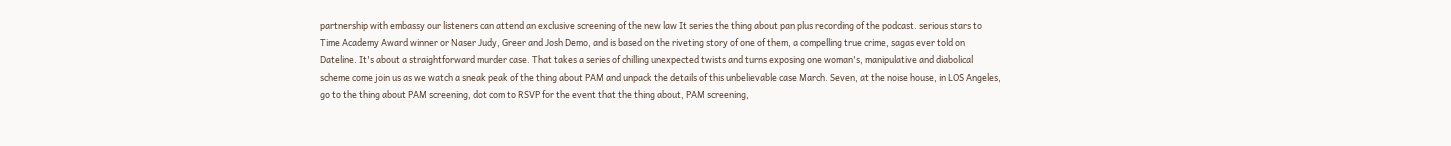partnership with embassy our listeners can attend an exclusive screening of the new law It series the thing about pan plus recording of the podcast. serious stars to Time Academy Award winner or Naser Judy, Greer and Josh Demo, and is based on the riveting story of one of them, a compelling true crime, sagas ever told on Dateline. It's about a straightforward murder case. That takes a series of chilling unexpected twists and turns exposing one woman's, manipulative and diabolical scheme come join us as we watch a sneak peak of the thing about PAM and unpack the details of this unbelievable case March. Seven, at the noise house, in LOS Angeles, go to the thing about PAM screening, dot com to RSVP for the event that the thing about, PAM screening,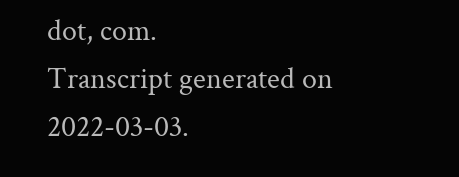dot, com.
Transcript generated on 2022-03-03.